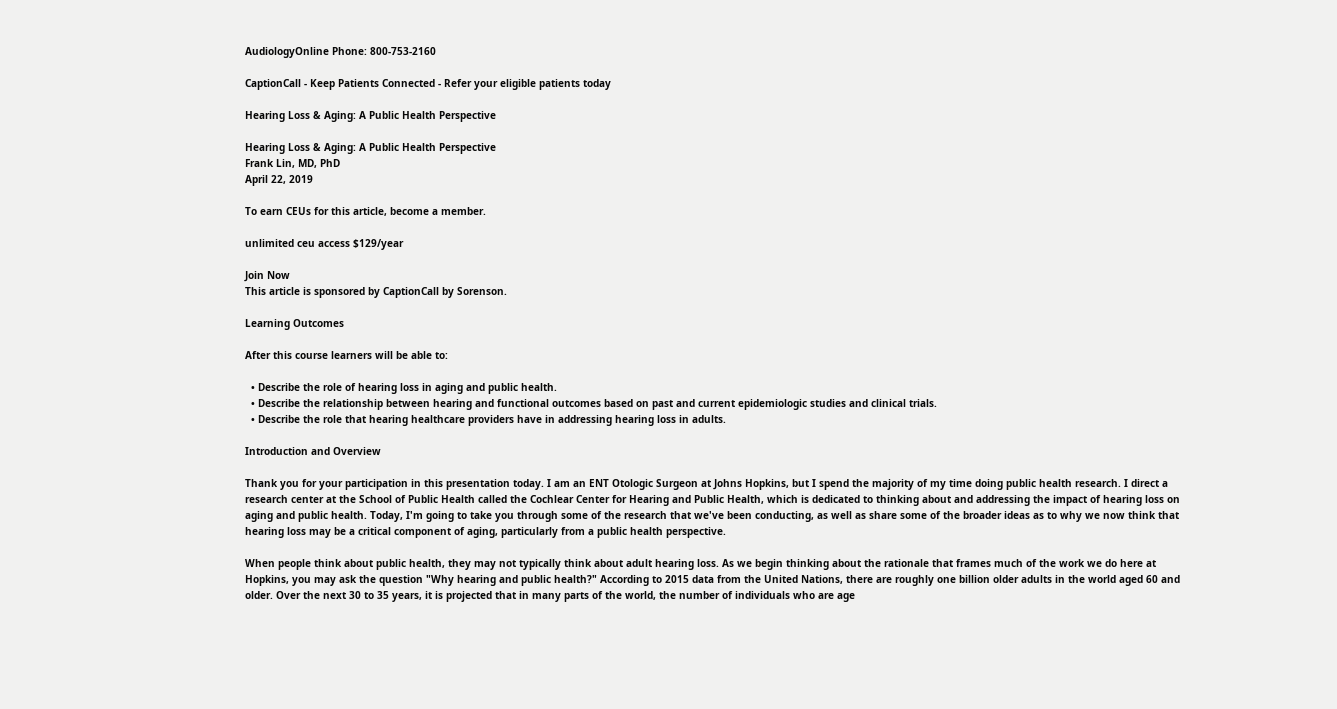AudiologyOnline Phone: 800-753-2160

CaptionCall - Keep Patients Connected - Refer your eligible patients today

Hearing Loss & Aging: A Public Health Perspective

Hearing Loss & Aging: A Public Health Perspective
Frank Lin, MD, PhD
April 22, 2019

To earn CEUs for this article, become a member.

unlimited ceu access $129/year

Join Now
This article is sponsored by CaptionCall by Sorenson.

Learning Outcomes

After this course learners will be able to:

  • Describe the role of hearing loss in aging and public health.
  • Describe the relationship between hearing and functional outcomes based on past and current epidemiologic studies and clinical trials.
  • Describe the role that hearing healthcare providers have in addressing hearing loss in adults.

Introduction and Overview

Thank you for your participation in this presentation today. I am an ENT Otologic Surgeon at Johns Hopkins, but I spend the majority of my time doing public health research. I direct a research center at the School of Public Health called the Cochlear Center for Hearing and Public Health, which is dedicated to thinking about and addressing the impact of hearing loss on aging and public health. Today, I'm going to take you through some of the research that we've been conducting, as well as share some of the broader ideas as to why we now think that hearing loss may be a critical component of aging, particularly from a public health perspective.

When people think about public health, they may not typically think about adult hearing loss. As we begin thinking about the rationale that frames much of the work we do here at Hopkins, you may ask the question "Why hearing and public health?" According to 2015 data from the United Nations, there are roughly one billion older adults in the world aged 60 and older. Over the next 30 to 35 years, it is projected that in many parts of the world, the number of individuals who are age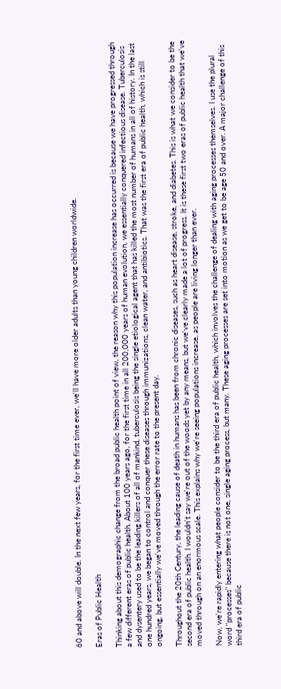60 and above will double. In the next few years, for the first time ever, we'll have more older adults than young children worldwide.

Eras of Public Health

Thinking about this demographic change from the broad public health point of view, the reason why this population increase has occurred is because we have progressed through a few different eras of public health. About 100 years ago, for the first time in all 200,000 years of human evolution, we essentially conquered infectious disease. Tuberculosis and dysentery used to be the leading killers of all of mankind, tuberculosis being the single etiological agent that has killed the most number of humans in all of history. In the last one hundred years, we began to control and conquer these diseases through immunizations, clean water, and antibiotics. That was the first era of public health, which is still ongoing, but essentially we've moved through the error rate to the present day.

Throughout the 20th Century, the leading cause of death in humans has been from chronic diseases, such as heart disease, stroke, and diabetes. This is what we consider to be the second era of public health. I wouldn't say we're out of the woods yet by any means, but we've clearly made a lot of progress. It is these first two eras of public health that we've moved through on an enormous scale. This explains why we're seeing populations increase, as people are living longer than ever.

Now, we're rapidly entering what people consider to be the third era of public health, which involves the challenge of dealing with aging processes themselves. I use the plural word "processes" because there is not one, single aging process, but many. These aging processes are set into motion as we get to be age 50 and over. A major challenge of this third era of public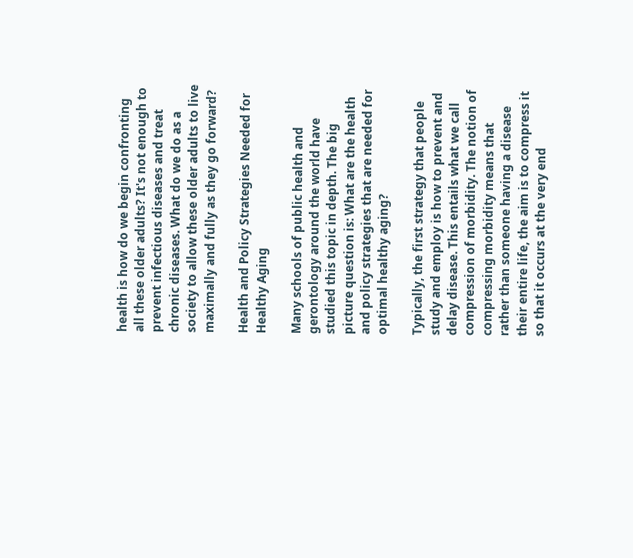health is how do we begin confronting all these older adults? It's not enough to prevent infectious diseases and treat chronic diseases. What do we do as a society to allow these older adults to live maximally and fully as they go forward?

Health and Policy Strategies Needed for Healthy Aging

Many schools of public health and gerontology around the world have studied this topic in depth. The big picture question is: What are the health and policy strategies that are needed for optimal healthy aging?

Typically, the first strategy that people study and employ is how to prevent and delay disease. This entails what we call compression of morbidity. The notion of compressing morbidity means that rather than someone having a disease their entire life, the aim is to compress it so that it occurs at the very end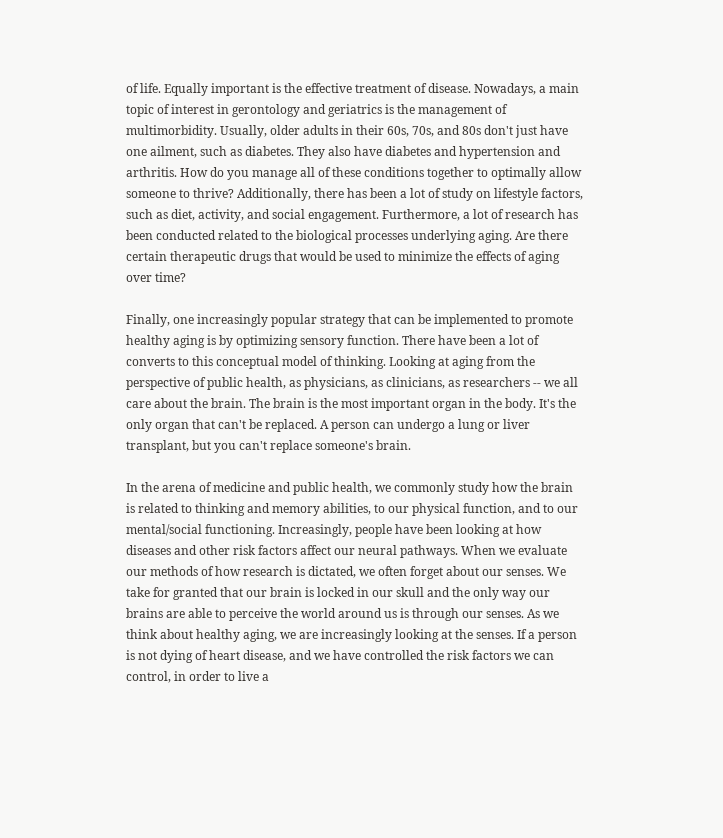of life. Equally important is the effective treatment of disease. Nowadays, a main topic of interest in gerontology and geriatrics is the management of multimorbidity. Usually, older adults in their 60s, 70s, and 80s don't just have one ailment, such as diabetes. They also have diabetes and hypertension and arthritis. How do you manage all of these conditions together to optimally allow someone to thrive? Additionally, there has been a lot of study on lifestyle factors, such as diet, activity, and social engagement. Furthermore, a lot of research has been conducted related to the biological processes underlying aging. Are there certain therapeutic drugs that would be used to minimize the effects of aging over time?

Finally, one increasingly popular strategy that can be implemented to promote healthy aging is by optimizing sensory function. There have been a lot of converts to this conceptual model of thinking. Looking at aging from the perspective of public health, as physicians, as clinicians, as researchers -- we all care about the brain. The brain is the most important organ in the body. It's the only organ that can't be replaced. A person can undergo a lung or liver transplant, but you can't replace someone's brain.

In the arena of medicine and public health, we commonly study how the brain is related to thinking and memory abilities, to our physical function, and to our mental/social functioning. Increasingly, people have been looking at how diseases and other risk factors affect our neural pathways. When we evaluate our methods of how research is dictated, we often forget about our senses. We take for granted that our brain is locked in our skull and the only way our brains are able to perceive the world around us is through our senses. As we think about healthy aging, we are increasingly looking at the senses. If a person is not dying of heart disease, and we have controlled the risk factors we can control, in order to live a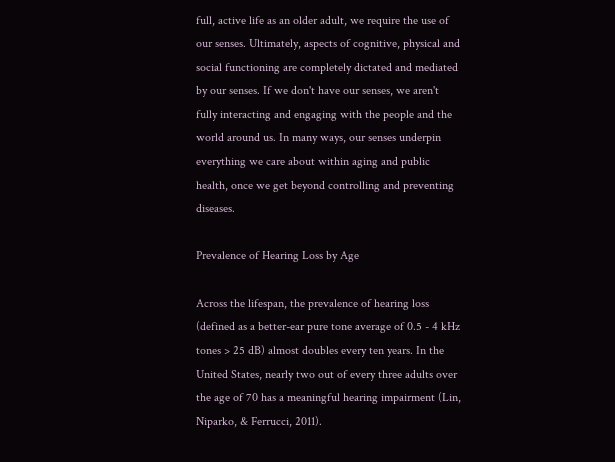full, active life as an older adult, we require the use of our senses. Ultimately, aspects of cognitive, physical and social functioning are completely dictated and mediated by our senses. If we don't have our senses, we aren't fully interacting and engaging with the people and the world around us. In many ways, our senses underpin everything we care about within aging and public health, once we get beyond controlling and preventing diseases.

Prevalence of Hearing Loss by Age

Across the lifespan, the prevalence of hearing loss (defined as a better-ear pure tone average of 0.5 - 4 kHz tones > 25 dB) almost doubles every ten years. In the United States, nearly two out of every three adults over the age of 70 has a meaningful hearing impairment (Lin, Niparko, & Ferrucci, 2011).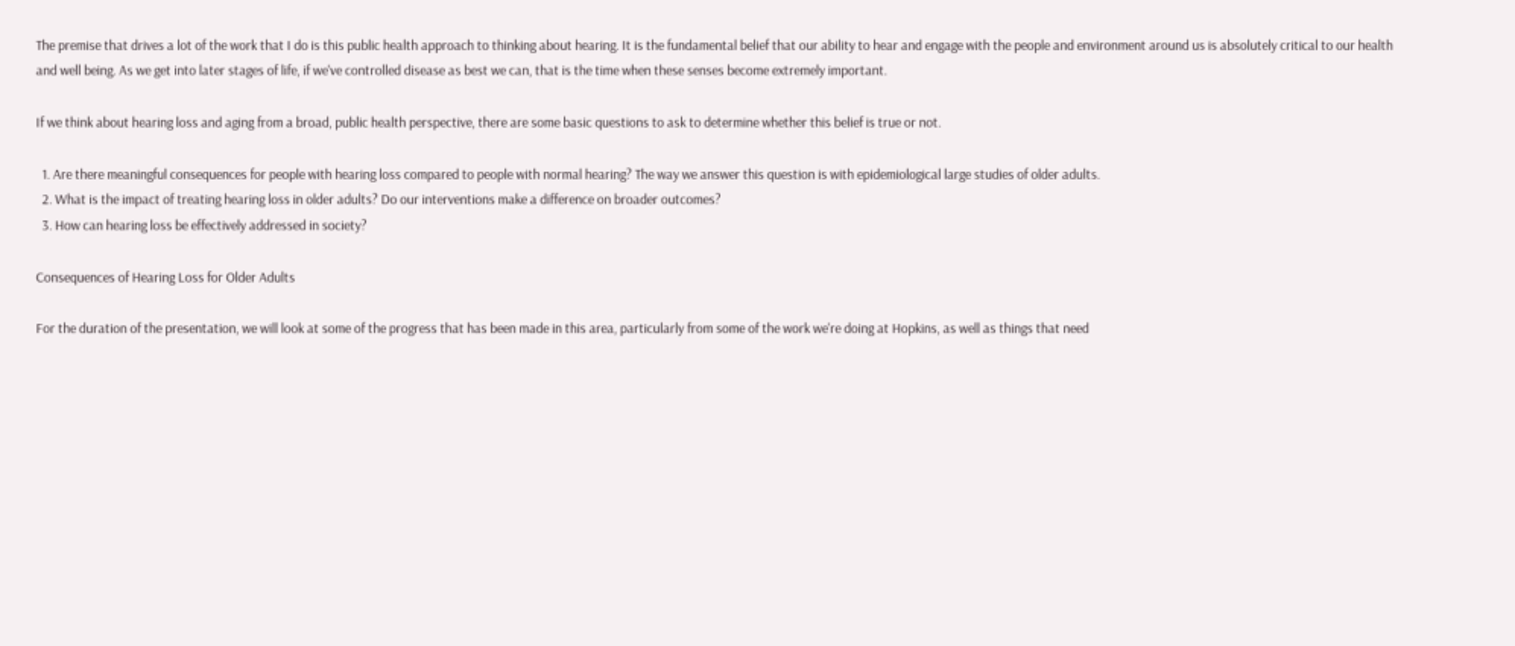The premise that drives a lot of the work that I do is this public health approach to thinking about hearing. It is the fundamental belief that our ability to hear and engage with the people and environment around us is absolutely critical to our health and well being. As we get into later stages of life, if we've controlled disease as best we can, that is the time when these senses become extremely important.

If we think about hearing loss and aging from a broad, public health perspective, there are some basic questions to ask to determine whether this belief is true or not.

  1. Are there meaningful consequences for people with hearing loss compared to people with normal hearing? The way we answer this question is with epidemiological large studies of older adults.
  2. What is the impact of treating hearing loss in older adults? Do our interventions make a difference on broader outcomes?
  3. How can hearing loss be effectively addressed in society?

Consequences of Hearing Loss for Older Adults

For the duration of the presentation, we will look at some of the progress that has been made in this area, particularly from some of the work we're doing at Hopkins, as well as things that need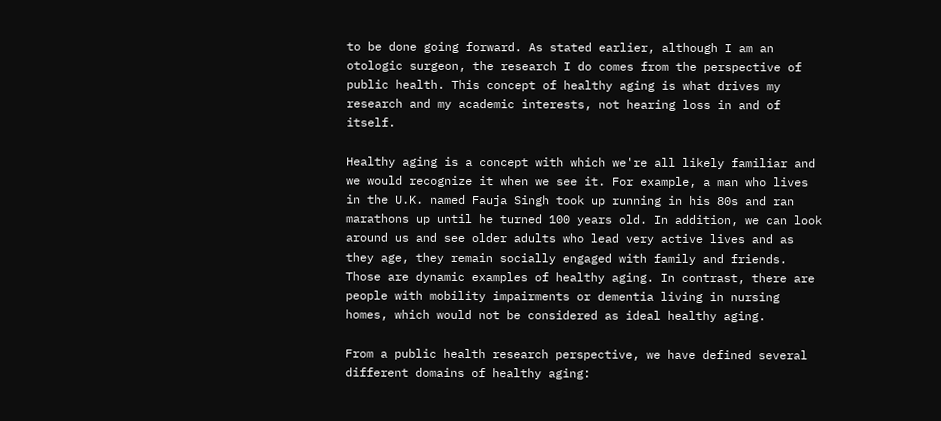to be done going forward. As stated earlier, although I am an otologic surgeon, the research I do comes from the perspective of public health. This concept of healthy aging is what drives my research and my academic interests, not hearing loss in and of itself.

Healthy aging is a concept with which we're all likely familiar and we would recognize it when we see it. For example, a man who lives in the U.K. named Fauja Singh took up running in his 80s and ran marathons up until he turned 100 years old. In addition, we can look around us and see older adults who lead very active lives and as they age, they remain socially engaged with family and friends. Those are dynamic examples of healthy aging. In contrast, there are people with mobility impairments or dementia living in nursing homes, which would not be considered as ideal healthy aging.

From a public health research perspective, we have defined several different domains of healthy aging: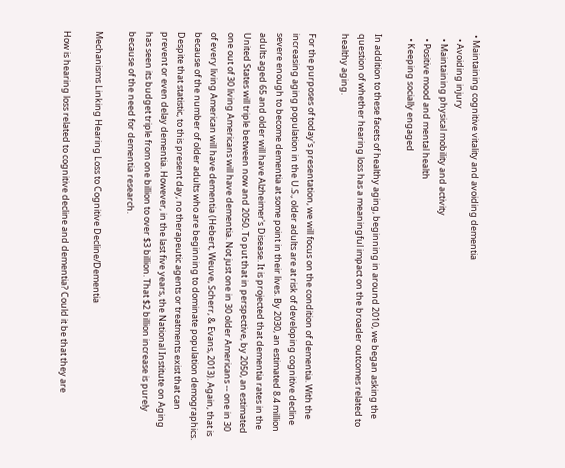• Maintaining cognitive vitality and avoiding dementia
  • Avoiding injury
  • Maintaining physical mobility and activity
  • Positive mood and mental health
  • Keeping socially engaged

In addition to these facets of healthy aging, beginning in around 2010, we began asking the question of whether hearing loss has a meaningful impact on the broader outcomes related to healthy aging.

For the purposes of today's presentation, we will focus on the condition of dementia. With the increasing aging population in the U.S., older adults are at risk of developing cognitive decline severe enough to become dementia at some point in their lives. By 2030, an estimated 8.4 million adults aged 65 and older will have Alzheimer's Disease. It is projected that dementia rates in the United States will triple between now and 2050. To put that in perspective, by 2050, an estimated one out of 30 living Americans will have dementia. Not just one in 30 older Americans -- one in 30 of every living American will have dementia (Hebert, Weuve, Scherr, & Evans, 2013). Again, that is because of the number of older adults who are beginning to dominate population demographics. Despite that statistic, to this present day, no therapeutic agents or treatments exist that can prevent or even delay dementia. However, in the last five years, the National Institute on Aging has seen its budget triple from one billion to over $3 billion. That $2 billion increase is purely because of the need for dementia research.

Mechanisms Linking Hearing Loss to Cognitive Decline/Dementia

How is hearing loss related to cognitive decline and dementia? Could it be that they are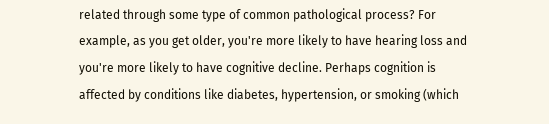related through some type of common pathological process? For example, as you get older, you're more likely to have hearing loss and you're more likely to have cognitive decline. Perhaps cognition is affected by conditions like diabetes, hypertension, or smoking (which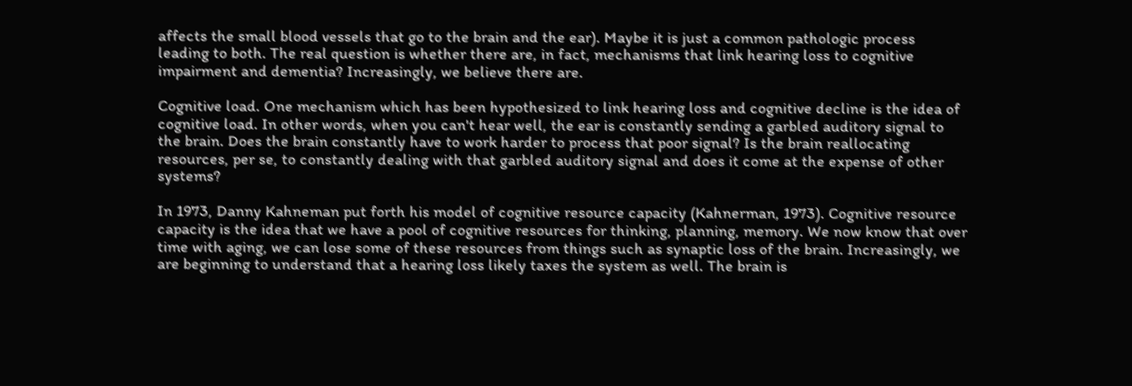affects the small blood vessels that go to the brain and the ear). Maybe it is just a common pathologic process leading to both. The real question is whether there are, in fact, mechanisms that link hearing loss to cognitive impairment and dementia? Increasingly, we believe there are.

Cognitive load. One mechanism which has been hypothesized to link hearing loss and cognitive decline is the idea of cognitive load. In other words, when you can't hear well, the ear is constantly sending a garbled auditory signal to the brain. Does the brain constantly have to work harder to process that poor signal? Is the brain reallocating resources, per se, to constantly dealing with that garbled auditory signal and does it come at the expense of other systems?

In 1973, Danny Kahneman put forth his model of cognitive resource capacity (Kahnerman, 1973). Cognitive resource capacity is the idea that we have a pool of cognitive resources for thinking, planning, memory. We now know that over time with aging, we can lose some of these resources from things such as synaptic loss of the brain. Increasingly, we are beginning to understand that a hearing loss likely taxes the system as well. The brain is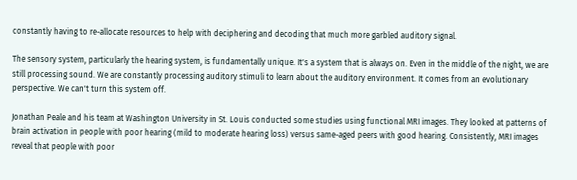constantly having to re-allocate resources to help with deciphering and decoding that much more garbled auditory signal.

The sensory system, particularly the hearing system, is fundamentally unique. It's a system that is always on. Even in the middle of the night, we are still processing sound. We are constantly processing auditory stimuli to learn about the auditory environment. It comes from an evolutionary perspective. We can't turn this system off.

Jonathan Peale and his team at Washington University in St. Louis conducted some studies using functional MRI images. They looked at patterns of brain activation in people with poor hearing (mild to moderate hearing loss) versus same-aged peers with good hearing. Consistently, MRI images reveal that people with poor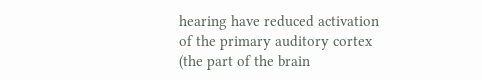hearing have reduced activation of the primary auditory cortex (the part of the brain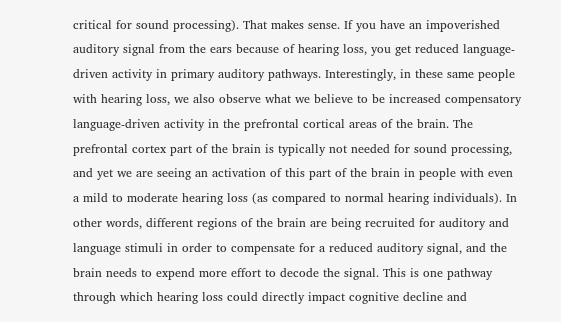critical for sound processing). That makes sense. If you have an impoverished auditory signal from the ears because of hearing loss, you get reduced language-driven activity in primary auditory pathways. Interestingly, in these same people with hearing loss, we also observe what we believe to be increased compensatory language-driven activity in the prefrontal cortical areas of the brain. The prefrontal cortex part of the brain is typically not needed for sound processing, and yet we are seeing an activation of this part of the brain in people with even a mild to moderate hearing loss (as compared to normal hearing individuals). In other words, different regions of the brain are being recruited for auditory and language stimuli in order to compensate for a reduced auditory signal, and the brain needs to expend more effort to decode the signal. This is one pathway through which hearing loss could directly impact cognitive decline and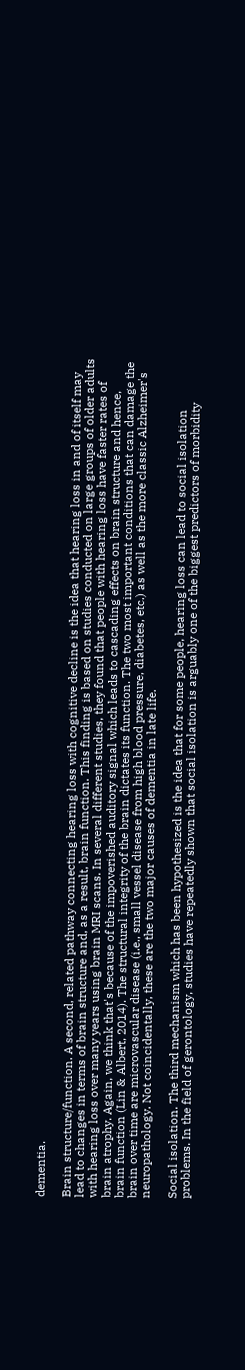dementia.

Brain structure/function. A second, related pathway connecting hearing loss with cognitive decline is the idea that hearing loss in and of itself may lead to changes in terms of brain structure and, as a result, brain function. This finding is based on studies conducted on large groups of older adults with hearing loss over many years using brain MRI scans. In several different studies, they found that people with hearing loss have faster rates of brain atrophy. Again, we think that's because of the impoverished auditory signal which leads to cascading effects on brain structure and hence, brain function (Lin & Albert, 2014). The structural integrity of the brain dictates its function. The two most important conditions that can damage the brain over time are microvascular disease (i.e., small vessel disease from high blood pressure, diabetes, etc.) as well as the more classic Alzheimer's neuropathology. Not coincidentally, these are the two major causes of dementia in late life.

Social isolation. The third mechanism which has been hypothesized is the idea that for some people, hearing loss can lead to social isolation problems. In the field of gerontology, studies have repeatedly shown that social isolation is arguably one of the biggest predictors of morbidity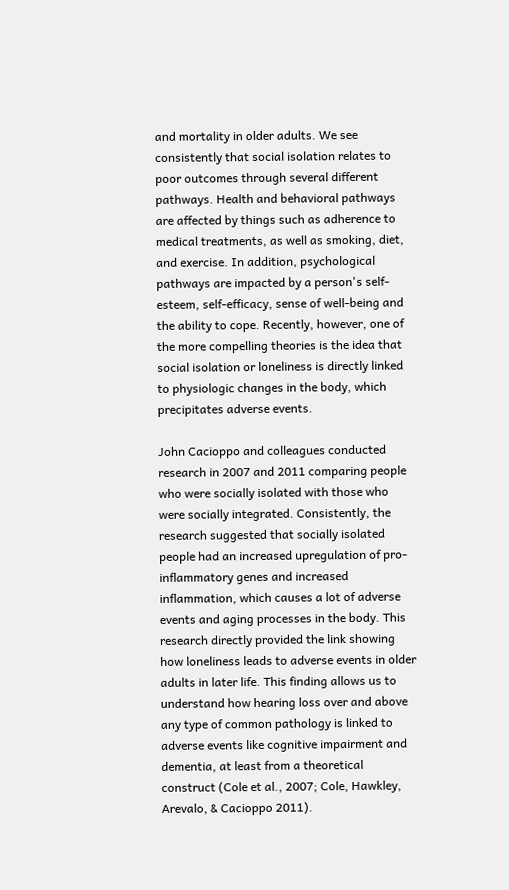and mortality in older adults. We see consistently that social isolation relates to poor outcomes through several different pathways. Health and behavioral pathways are affected by things such as adherence to medical treatments, as well as smoking, diet, and exercise. In addition, psychological pathways are impacted by a person's self-esteem, self-efficacy, sense of well-being and the ability to cope. Recently, however, one of the more compelling theories is the idea that social isolation or loneliness is directly linked to physiologic changes in the body, which precipitates adverse events.

John Cacioppo and colleagues conducted research in 2007 and 2011 comparing people who were socially isolated with those who were socially integrated. Consistently, the research suggested that socially isolated people had an increased upregulation of pro-inflammatory genes and increased inflammation, which causes a lot of adverse events and aging processes in the body. This research directly provided the link showing how loneliness leads to adverse events in older adults in later life. This finding allows us to understand how hearing loss over and above any type of common pathology is linked to adverse events like cognitive impairment and dementia, at least from a theoretical construct (Cole et al., 2007; Cole, Hawkley, Arevalo, & Cacioppo 2011).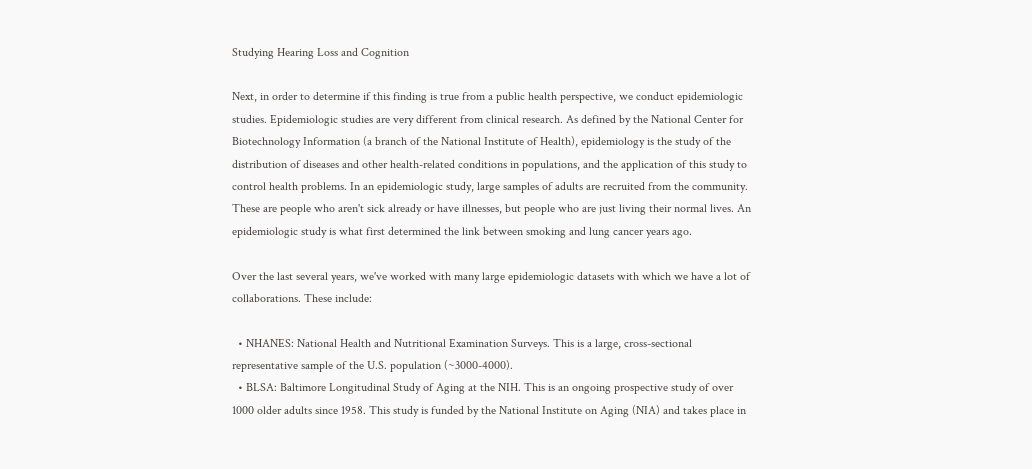Studying Hearing Loss and Cognition

Next, in order to determine if this finding is true from a public health perspective, we conduct epidemiologic studies. Epidemiologic studies are very different from clinical research. As defined by the National Center for Biotechnology Information (a branch of the National Institute of Health), epidemiology is the study of the distribution of diseases and other health-related conditions in populations, and the application of this study to control health problems. In an epidemiologic study, large samples of adults are recruited from the community. These are people who aren't sick already or have illnesses, but people who are just living their normal lives. An epidemiologic study is what first determined the link between smoking and lung cancer years ago.

Over the last several years, we've worked with many large epidemiologic datasets with which we have a lot of collaborations. These include:

  • NHANES: National Health and Nutritional Examination Surveys. This is a large, cross-sectional representative sample of the U.S. population (~3000-4000).
  • BLSA: Baltimore Longitudinal Study of Aging at the NIH. This is an ongoing prospective study of over 1000 older adults since 1958. This study is funded by the National Institute on Aging (NIA) and takes place in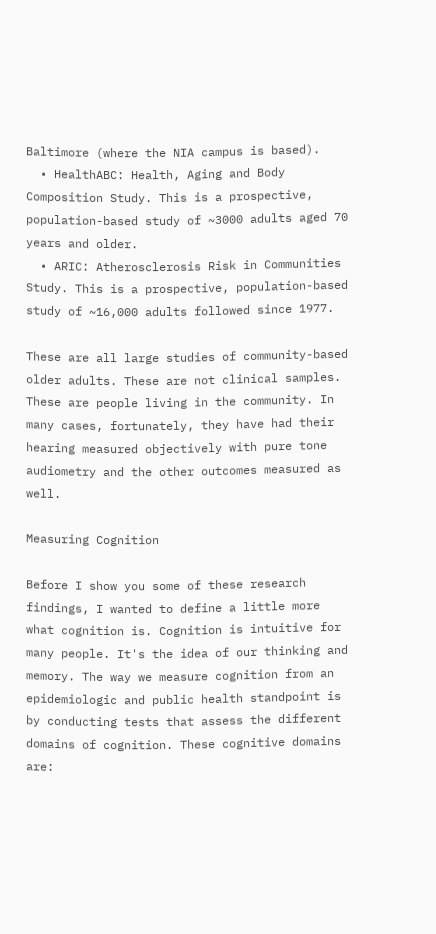Baltimore (where the NIA campus is based).
  • HealthABC: Health, Aging and Body Composition Study. This is a prospective, population-based study of ~3000 adults aged 70 years and older.
  • ARIC: Atherosclerosis Risk in Communities Study. This is a prospective, population-based study of ~16,000 adults followed since 1977.

These are all large studies of community-based older adults. These are not clinical samples. These are people living in the community. In many cases, fortunately, they have had their hearing measured objectively with pure tone audiometry and the other outcomes measured as well.

Measuring Cognition

Before I show you some of these research findings, I wanted to define a little more what cognition is. Cognition is intuitive for many people. It's the idea of our thinking and memory. The way we measure cognition from an epidemiologic and public health standpoint is by conducting tests that assess the different domains of cognition. These cognitive domains are: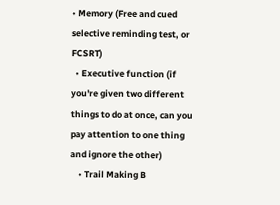• Memory (Free and cued selective reminding test, or FCSRT)
  • Executive function (if you're given two different things to do at once, can you pay attention to one thing and ignore the other)
    • Trail Making B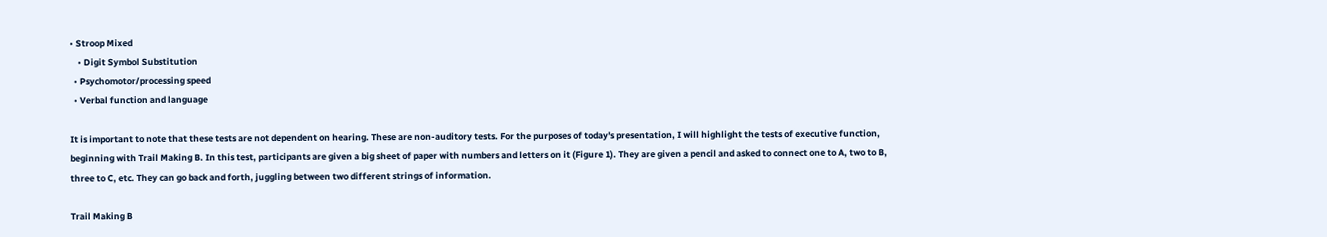• Stroop Mixed
    • Digit Symbol Substitution
  • Psychomotor/processing speed
  • Verbal function and language

It is important to note that these tests are not dependent on hearing. These are non-auditory tests. For the purposes of today's presentation, I will highlight the tests of executive function, beginning with Trail Making B. In this test, participants are given a big sheet of paper with numbers and letters on it (Figure 1). They are given a pencil and asked to connect one to A, two to B, three to C, etc. They can go back and forth, juggling between two different strings of information.

Trail Making B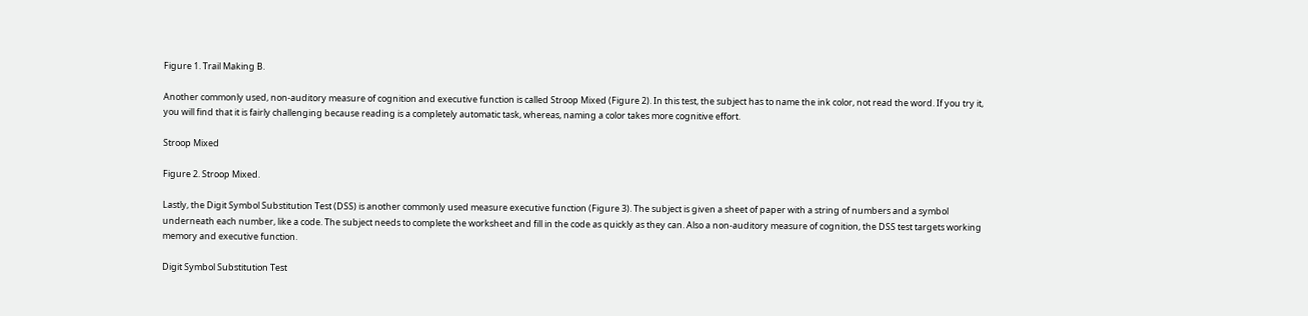Figure 1. Trail Making B.

Another commonly used, non-auditory measure of cognition and executive function is called Stroop Mixed (Figure 2). In this test, the subject has to name the ink color, not read the word. If you try it, you will find that it is fairly challenging because reading is a completely automatic task, whereas, naming a color takes more cognitive effort.

Stroop Mixed

Figure 2. Stroop Mixed.

Lastly, the Digit Symbol Substitution Test (DSS) is another commonly used measure executive function (Figure 3). The subject is given a sheet of paper with a string of numbers and a symbol underneath each number, like a code. The subject needs to complete the worksheet and fill in the code as quickly as they can. Also a non-auditory measure of cognition, the DSS test targets working memory and executive function.

Digit Symbol Substitution Test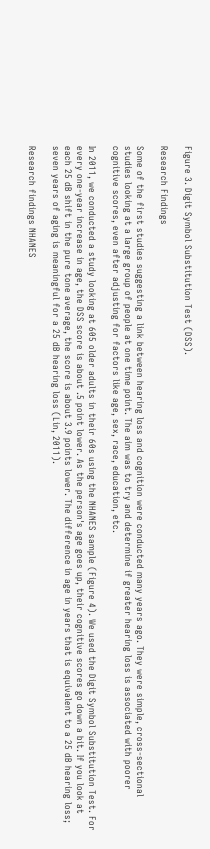Figure 3. Digit Symbol Substitution Test (DSS).

Research Findings

Some of the first studies suggesting a link between hearing loss and cognition were conducted many years ago. They were simple, cross-sectional studies looking at a large group of people at one time point. The aim was to try and determine if greater hearing loss is associated with poorer cognitive scores, even after adjusting for factors like age, sex, race, education, etc.

In 2011, we conducted a study looking at 605 older adults in their 60s using the NHANES sample (Figure 4). We used the Digit Symbol Substitution Test. For every one-year increase in age, the DSS score is about .5 point lower. As the person's age goes up, their cognitive scores go down a bit. If you look at each 25 dB shift in the pure tone average, the score is about 3.9 points lower. The difference in age in years that is equivalent to a 25 dB hearing loss; seven years of aging is meaningful for a 25 dB hearing loss (Lin, 2011).

Research findings NHANES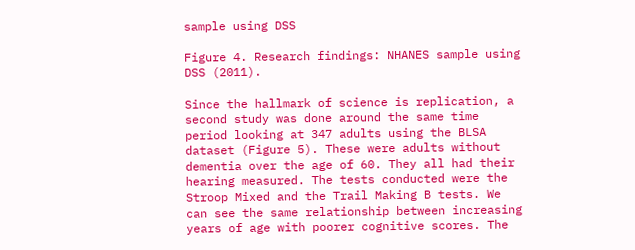sample using DSS

Figure 4. Research findings: NHANES sample using DSS (2011).

Since the hallmark of science is replication, a second study was done around the same time period looking at 347 adults using the BLSA dataset (Figure 5). These were adults without dementia over the age of 60. They all had their hearing measured. The tests conducted were the Stroop Mixed and the Trail Making B tests. We can see the same relationship between increasing years of age with poorer cognitive scores. The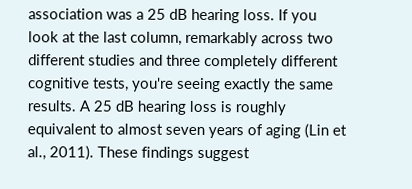association was a 25 dB hearing loss. If you look at the last column, remarkably across two different studies and three completely different cognitive tests, you're seeing exactly the same results. A 25 dB hearing loss is roughly equivalent to almost seven years of aging (Lin et al., 2011). These findings suggest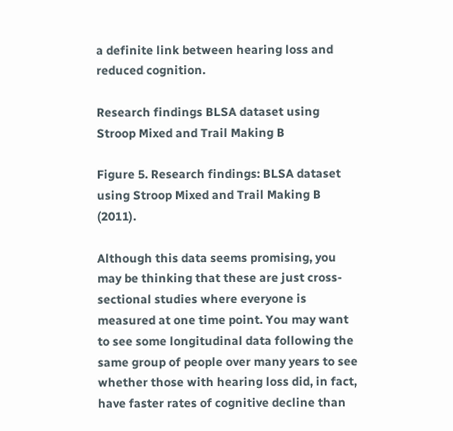a definite link between hearing loss and reduced cognition.

Research findings BLSA dataset using Stroop Mixed and Trail Making B

Figure 5. Research findings: BLSA dataset using Stroop Mixed and Trail Making B (2011).

Although this data seems promising, you may be thinking that these are just cross-sectional studies where everyone is measured at one time point. You may want to see some longitudinal data following the same group of people over many years to see whether those with hearing loss did, in fact, have faster rates of cognitive decline than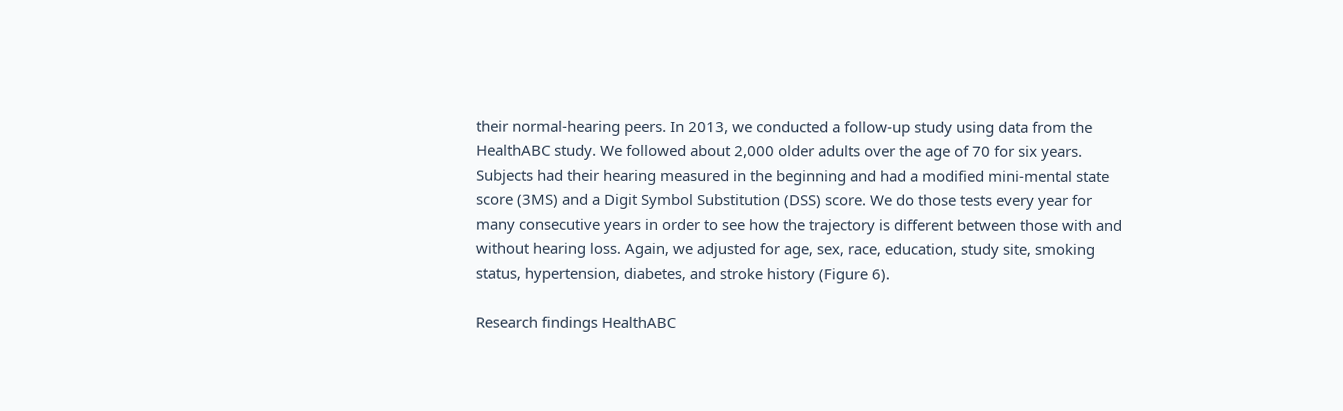their normal-hearing peers. In 2013, we conducted a follow-up study using data from the HealthABC study. We followed about 2,000 older adults over the age of 70 for six years. Subjects had their hearing measured in the beginning and had a modified mini-mental state score (3MS) and a Digit Symbol Substitution (DSS) score. We do those tests every year for many consecutive years in order to see how the trajectory is different between those with and without hearing loss. Again, we adjusted for age, sex, race, education, study site, smoking status, hypertension, diabetes, and stroke history (Figure 6).

Research findings HealthABC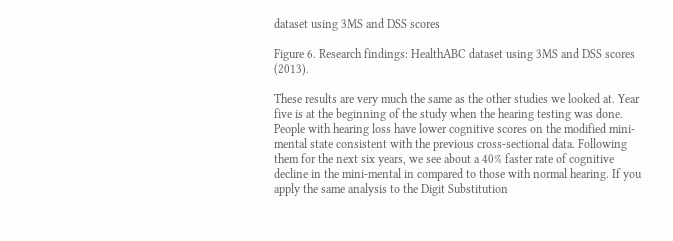dataset using 3MS and DSS scores

Figure 6. Research findings: HealthABC dataset using 3MS and DSS scores (2013).

These results are very much the same as the other studies we looked at. Year five is at the beginning of the study when the hearing testing was done. People with hearing loss have lower cognitive scores on the modified mini-mental state consistent with the previous cross-sectional data. Following them for the next six years, we see about a 40% faster rate of cognitive decline in the mini-mental in compared to those with normal hearing. If you apply the same analysis to the Digit Substitution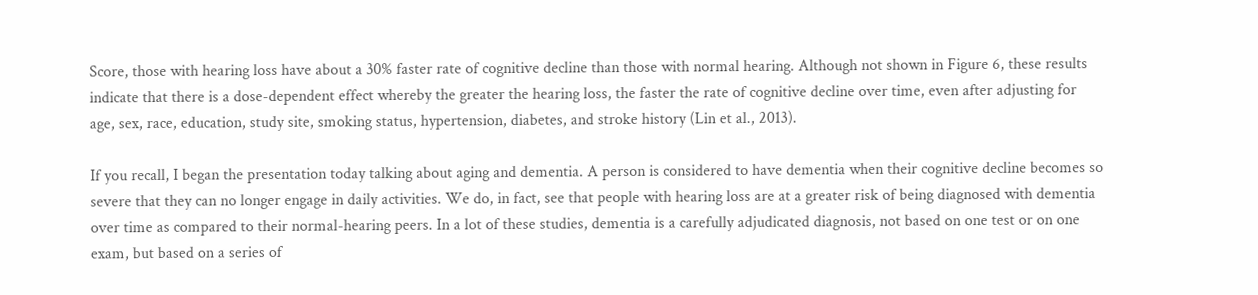Score, those with hearing loss have about a 30% faster rate of cognitive decline than those with normal hearing. Although not shown in Figure 6, these results indicate that there is a dose-dependent effect whereby the greater the hearing loss, the faster the rate of cognitive decline over time, even after adjusting for age, sex, race, education, study site, smoking status, hypertension, diabetes, and stroke history (Lin et al., 2013).

If you recall, I began the presentation today talking about aging and dementia. A person is considered to have dementia when their cognitive decline becomes so severe that they can no longer engage in daily activities. We do, in fact, see that people with hearing loss are at a greater risk of being diagnosed with dementia over time as compared to their normal-hearing peers. In a lot of these studies, dementia is a carefully adjudicated diagnosis, not based on one test or on one exam, but based on a series of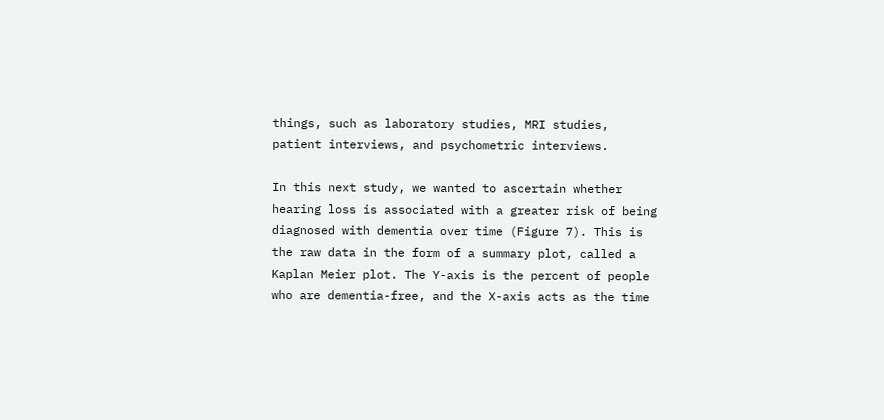things, such as laboratory studies, MRI studies, patient interviews, and psychometric interviews.

In this next study, we wanted to ascertain whether hearing loss is associated with a greater risk of being diagnosed with dementia over time (Figure 7). This is the raw data in the form of a summary plot, called a Kaplan Meier plot. The Y-axis is the percent of people who are dementia-free, and the X-axis acts as the time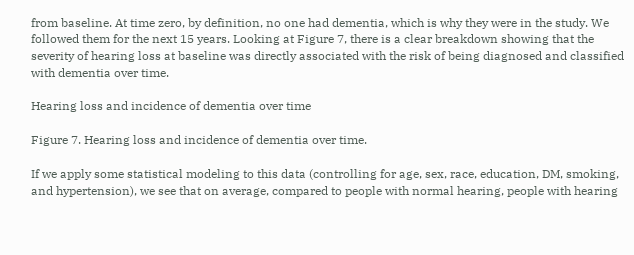from baseline. At time zero, by definition, no one had dementia, which is why they were in the study. We followed them for the next 15 years. Looking at Figure 7, there is a clear breakdown showing that the severity of hearing loss at baseline was directly associated with the risk of being diagnosed and classified with dementia over time.

Hearing loss and incidence of dementia over time

Figure 7. Hearing loss and incidence of dementia over time.

If we apply some statistical modeling to this data (controlling for age, sex, race, education, DM, smoking, and hypertension), we see that on average, compared to people with normal hearing, people with hearing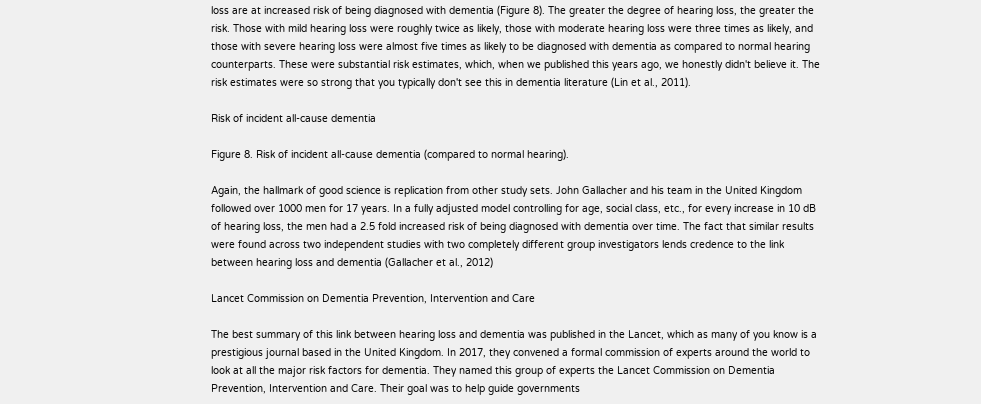loss are at increased risk of being diagnosed with dementia (Figure 8). The greater the degree of hearing loss, the greater the risk. Those with mild hearing loss were roughly twice as likely, those with moderate hearing loss were three times as likely, and those with severe hearing loss were almost five times as likely to be diagnosed with dementia as compared to normal hearing counterparts. These were substantial risk estimates, which, when we published this years ago, we honestly didn't believe it. The risk estimates were so strong that you typically don't see this in dementia literature (Lin et al., 2011).

Risk of incident all-cause dementia

Figure 8. Risk of incident all-cause dementia (compared to normal hearing).

Again, the hallmark of good science is replication from other study sets. John Gallacher and his team in the United Kingdom followed over 1000 men for 17 years. In a fully adjusted model controlling for age, social class, etc., for every increase in 10 dB of hearing loss, the men had a 2.5 fold increased risk of being diagnosed with dementia over time. The fact that similar results were found across two independent studies with two completely different group investigators lends credence to the link between hearing loss and dementia (Gallacher et al., 2012)

Lancet Commission on Dementia Prevention, Intervention and Care

The best summary of this link between hearing loss and dementia was published in the Lancet, which as many of you know is a prestigious journal based in the United Kingdom. In 2017, they convened a formal commission of experts around the world to look at all the major risk factors for dementia. They named this group of experts the Lancet Commission on Dementia Prevention, Intervention and Care. Their goal was to help guide governments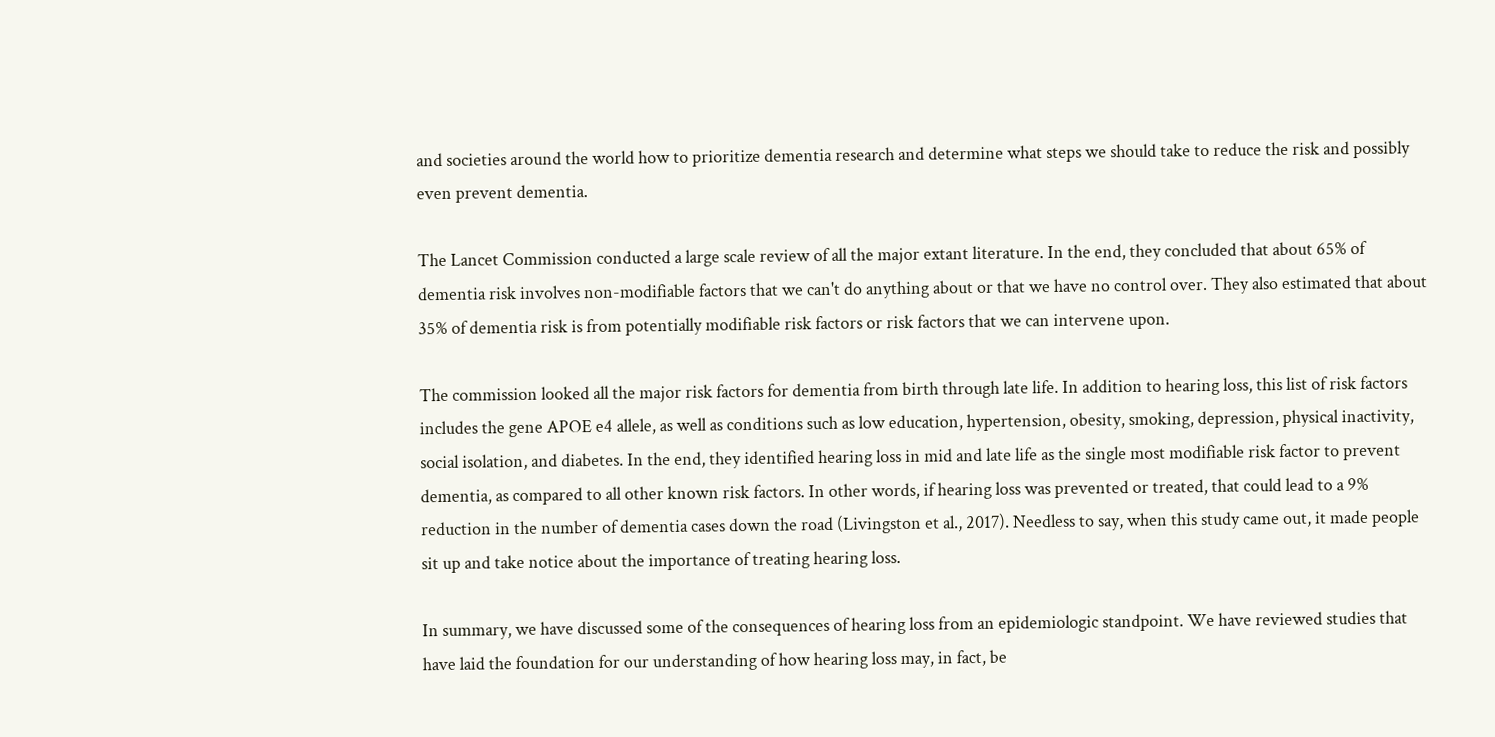and societies around the world how to prioritize dementia research and determine what steps we should take to reduce the risk and possibly even prevent dementia.

The Lancet Commission conducted a large scale review of all the major extant literature. In the end, they concluded that about 65% of dementia risk involves non-modifiable factors that we can't do anything about or that we have no control over. They also estimated that about 35% of dementia risk is from potentially modifiable risk factors or risk factors that we can intervene upon.

The commission looked all the major risk factors for dementia from birth through late life. In addition to hearing loss, this list of risk factors includes the gene APOE e4 allele, as well as conditions such as low education, hypertension, obesity, smoking, depression, physical inactivity, social isolation, and diabetes. In the end, they identified hearing loss in mid and late life as the single most modifiable risk factor to prevent dementia, as compared to all other known risk factors. In other words, if hearing loss was prevented or treated, that could lead to a 9% reduction in the number of dementia cases down the road (Livingston et al., 2017). Needless to say, when this study came out, it made people sit up and take notice about the importance of treating hearing loss.

In summary, we have discussed some of the consequences of hearing loss from an epidemiologic standpoint. We have reviewed studies that have laid the foundation for our understanding of how hearing loss may, in fact, be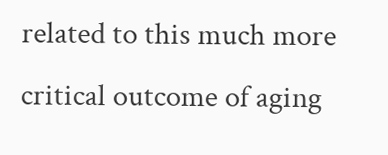related to this much more critical outcome of aging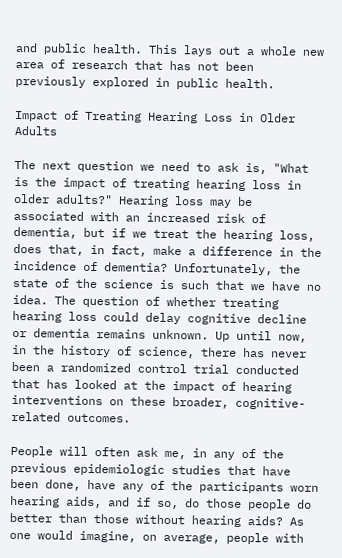and public health. This lays out a whole new area of research that has not been previously explored in public health.

Impact of Treating Hearing Loss in Older Adults

The next question we need to ask is, "What is the impact of treating hearing loss in older adults?" Hearing loss may be associated with an increased risk of dementia, but if we treat the hearing loss, does that, in fact, make a difference in the incidence of dementia? Unfortunately, the state of the science is such that we have no idea. The question of whether treating hearing loss could delay cognitive decline or dementia remains unknown. Up until now, in the history of science, there has never been a randomized control trial conducted that has looked at the impact of hearing interventions on these broader, cognitive-related outcomes.

People will often ask me, in any of the previous epidemiologic studies that have been done, have any of the participants worn hearing aids, and if so, do those people do better than those without hearing aids? As one would imagine, on average, people with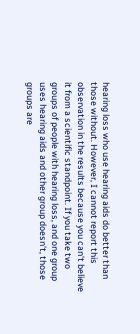hearing loss who use hearing aids do better than those without. However, I cannot report this observation in the results because you can't believe it from a scientific standpoint. If you take two groups of people with hearing loss, and one group uses hearing aids and other group doesn't, those groups are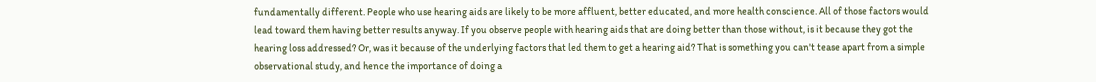fundamentally different. People who use hearing aids are likely to be more affluent, better educated, and more health conscience. All of those factors would lead toward them having better results anyway. If you observe people with hearing aids that are doing better than those without, is it because they got the hearing loss addressed? Or, was it because of the underlying factors that led them to get a hearing aid? That is something you can't tease apart from a simple observational study, and hence the importance of doing a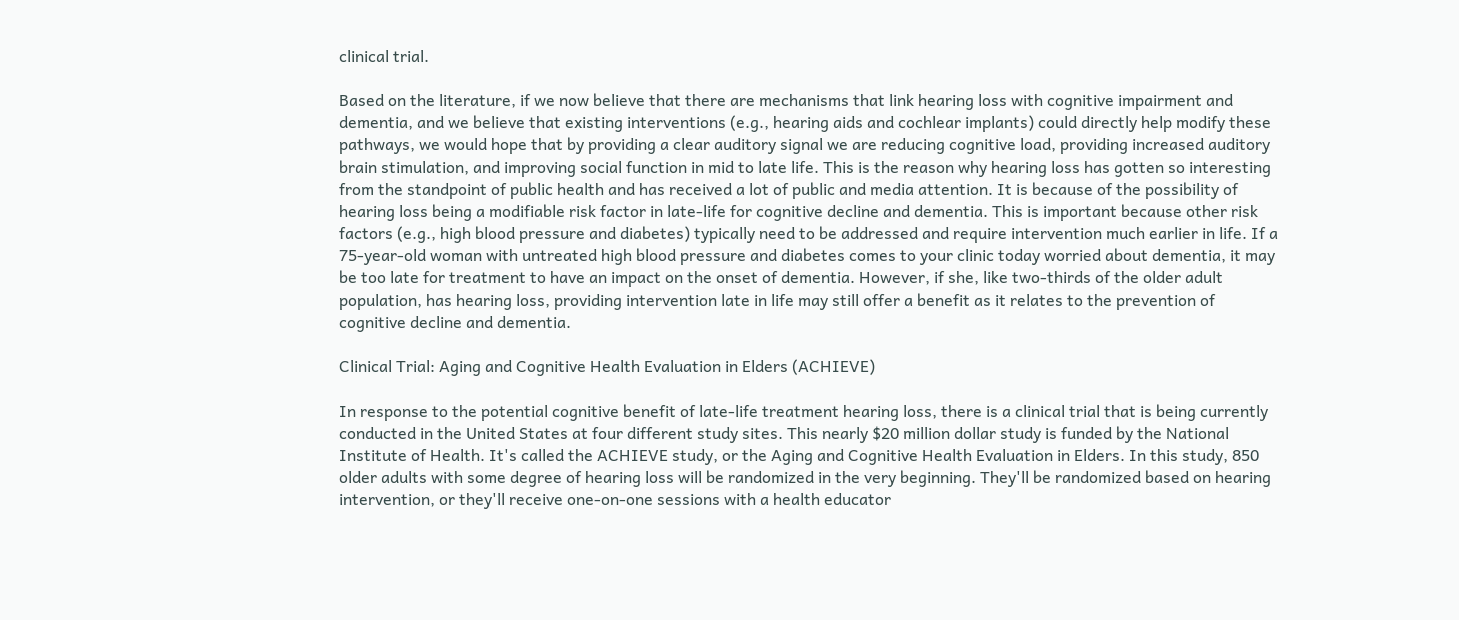clinical trial.

Based on the literature, if we now believe that there are mechanisms that link hearing loss with cognitive impairment and dementia, and we believe that existing interventions (e.g., hearing aids and cochlear implants) could directly help modify these pathways, we would hope that by providing a clear auditory signal we are reducing cognitive load, providing increased auditory brain stimulation, and improving social function in mid to late life. This is the reason why hearing loss has gotten so interesting from the standpoint of public health and has received a lot of public and media attention. It is because of the possibility of hearing loss being a modifiable risk factor in late-life for cognitive decline and dementia. This is important because other risk factors (e.g., high blood pressure and diabetes) typically need to be addressed and require intervention much earlier in life. If a 75-year-old woman with untreated high blood pressure and diabetes comes to your clinic today worried about dementia, it may be too late for treatment to have an impact on the onset of dementia. However, if she, like two-thirds of the older adult population, has hearing loss, providing intervention late in life may still offer a benefit as it relates to the prevention of cognitive decline and dementia.

Clinical Trial: Aging and Cognitive Health Evaluation in Elders (ACHIEVE)

In response to the potential cognitive benefit of late-life treatment hearing loss, there is a clinical trial that is being currently conducted in the United States at four different study sites. This nearly $20 million dollar study is funded by the National Institute of Health. It's called the ACHIEVE study, or the Aging and Cognitive Health Evaluation in Elders. In this study, 850 older adults with some degree of hearing loss will be randomized in the very beginning. They'll be randomized based on hearing intervention, or they'll receive one-on-one sessions with a health educator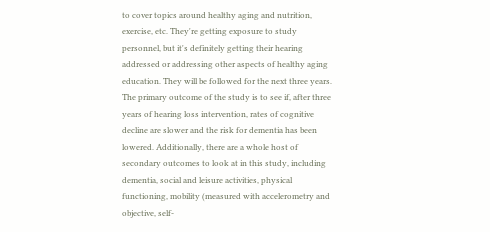to cover topics around healthy aging and nutrition, exercise, etc. They're getting exposure to study personnel, but it's definitely getting their hearing addressed or addressing other aspects of healthy aging education. They will be followed for the next three years. The primary outcome of the study is to see if, after three years of hearing loss intervention, rates of cognitive decline are slower and the risk for dementia has been lowered. Additionally, there are a whole host of secondary outcomes to look at in this study, including dementia, social and leisure activities, physical functioning, mobility (measured with accelerometry and objective, self-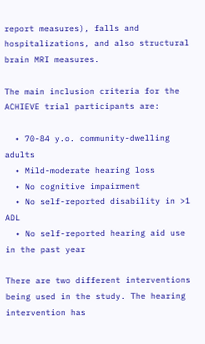report measures), falls and hospitalizations, and also structural brain MRI measures.

The main inclusion criteria for the ACHIEVE trial participants are:

  • 70-84 y.o. community-dwelling adults
  • Mild-moderate hearing loss
  • No cognitive impairment
  • No self-reported disability in >1 ADL
  • No self-reported hearing aid use in the past year

There are two different interventions being used in the study. The hearing intervention has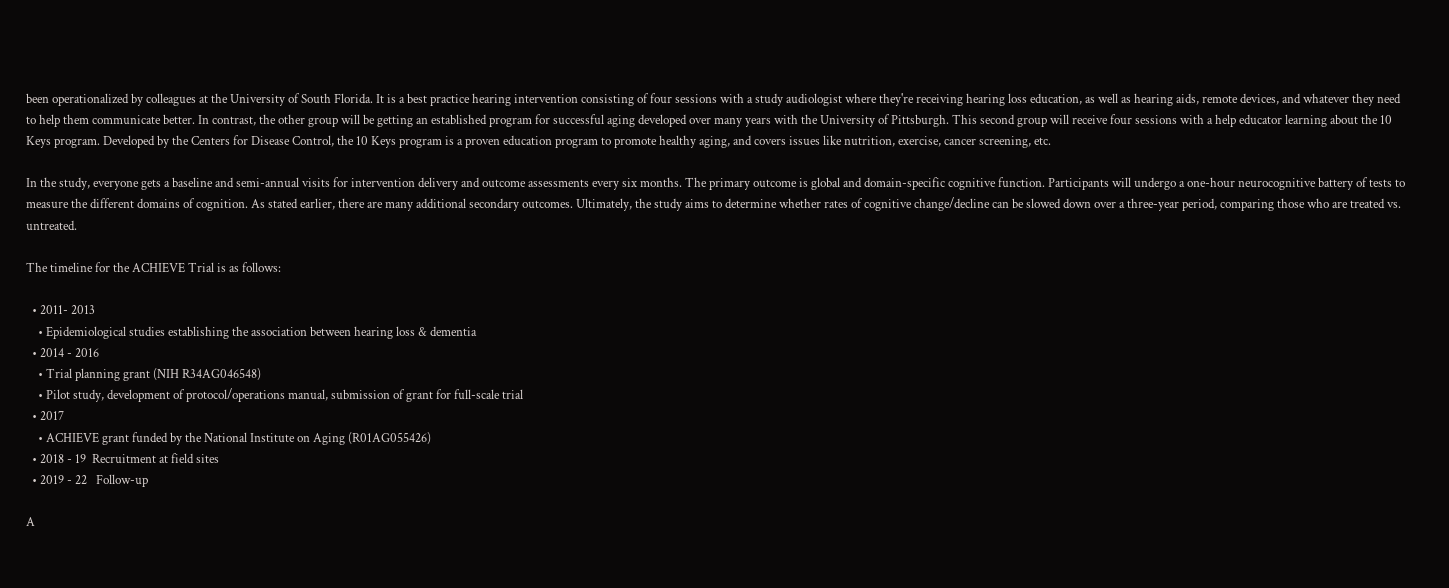been operationalized by colleagues at the University of South Florida. It is a best practice hearing intervention consisting of four sessions with a study audiologist where they're receiving hearing loss education, as well as hearing aids, remote devices, and whatever they need to help them communicate better. In contrast, the other group will be getting an established program for successful aging developed over many years with the University of Pittsburgh. This second group will receive four sessions with a help educator learning about the 10 Keys program. Developed by the Centers for Disease Control, the 10 Keys program is a proven education program to promote healthy aging, and covers issues like nutrition, exercise, cancer screening, etc.

In the study, everyone gets a baseline and semi-annual visits for intervention delivery and outcome assessments every six months. The primary outcome is global and domain-specific cognitive function. Participants will undergo a one-hour neurocognitive battery of tests to measure the different domains of cognition. As stated earlier, there are many additional secondary outcomes. Ultimately, the study aims to determine whether rates of cognitive change/decline can be slowed down over a three-year period, comparing those who are treated vs. untreated.

The timeline for the ACHIEVE Trial is as follows:

  • 2011- 2013
    • Epidemiological studies establishing the association between hearing loss & dementia
  • 2014 - 2016
    • Trial planning grant (NIH R34AG046548)
    • Pilot study, development of protocol/operations manual, submission of grant for full-scale trial
  • 2017
    • ACHIEVE grant funded by the National Institute on Aging (R01AG055426)
  • 2018 - 19  Recruitment at field sites
  • 2019 - 22   Follow-up

A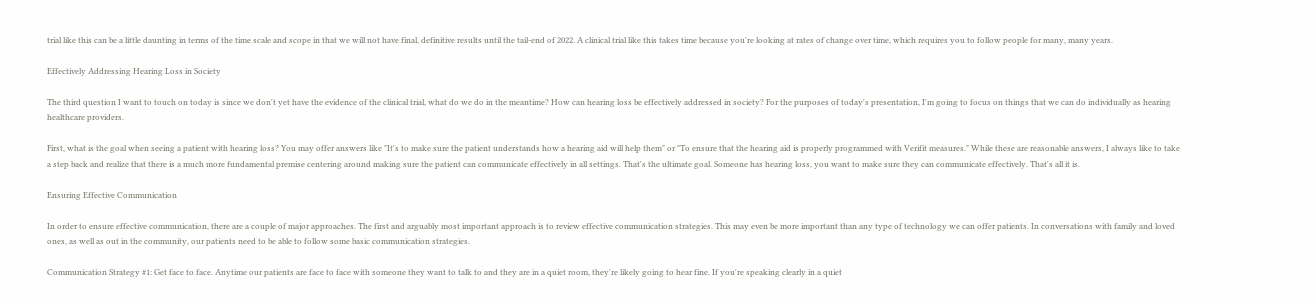trial like this can be a little daunting in terms of the time scale and scope in that we will not have final, definitive results until the tail-end of 2022. A clinical trial like this takes time because you're looking at rates of change over time, which requires you to follow people for many, many years.

Effectively Addressing Hearing Loss in Society

The third question I want to touch on today is since we don't yet have the evidence of the clinical trial, what do we do in the meantime? How can hearing loss be effectively addressed in society? For the purposes of today's presentation, I'm going to focus on things that we can do individually as hearing healthcare providers.

First, what is the goal when seeing a patient with hearing loss? You may offer answers like "It's to make sure the patient understands how a hearing aid will help them" or "To ensure that the hearing aid is properly programmed with Verifit measures." While these are reasonable answers, I always like to take a step back and realize that there is a much more fundamental premise centering around making sure the patient can communicate effectively in all settings. That's the ultimate goal. Someone has hearing loss, you want to make sure they can communicate effectively. That's all it is.

Ensuring Effective Communication

In order to ensure effective communication, there are a couple of major approaches. The first and arguably most important approach is to review effective communication strategies. This may even be more important than any type of technology we can offer patients. In conversations with family and loved ones, as well as out in the community, our patients need to be able to follow some basic communication strategies.

Communication Strategy #1: Get face to face. Anytime our patients are face to face with someone they want to talk to and they are in a quiet room, they're likely going to hear fine. If you're speaking clearly in a quiet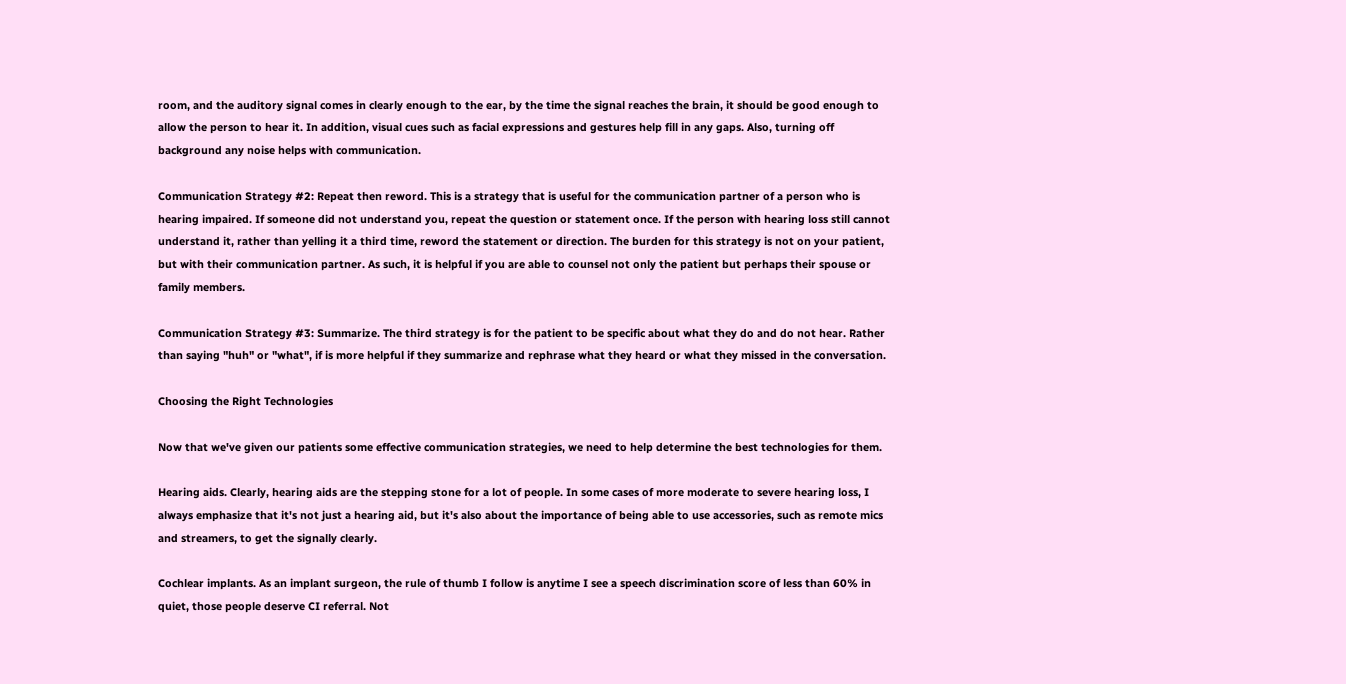room, and the auditory signal comes in clearly enough to the ear, by the time the signal reaches the brain, it should be good enough to allow the person to hear it. In addition, visual cues such as facial expressions and gestures help fill in any gaps. Also, turning off background any noise helps with communication.

Communication Strategy #2: Repeat then reword. This is a strategy that is useful for the communication partner of a person who is hearing impaired. If someone did not understand you, repeat the question or statement once. If the person with hearing loss still cannot understand it, rather than yelling it a third time, reword the statement or direction. The burden for this strategy is not on your patient, but with their communication partner. As such, it is helpful if you are able to counsel not only the patient but perhaps their spouse or family members.

Communication Strategy #3: Summarize. The third strategy is for the patient to be specific about what they do and do not hear. Rather than saying "huh" or "what", if is more helpful if they summarize and rephrase what they heard or what they missed in the conversation.

Choosing the Right Technologies

Now that we've given our patients some effective communication strategies, we need to help determine the best technologies for them.

Hearing aids. Clearly, hearing aids are the stepping stone for a lot of people. In some cases of more moderate to severe hearing loss, I always emphasize that it's not just a hearing aid, but it's also about the importance of being able to use accessories, such as remote mics and streamers, to get the signally clearly.

Cochlear implants. As an implant surgeon, the rule of thumb I follow is anytime I see a speech discrimination score of less than 60% in quiet, those people deserve CI referral. Not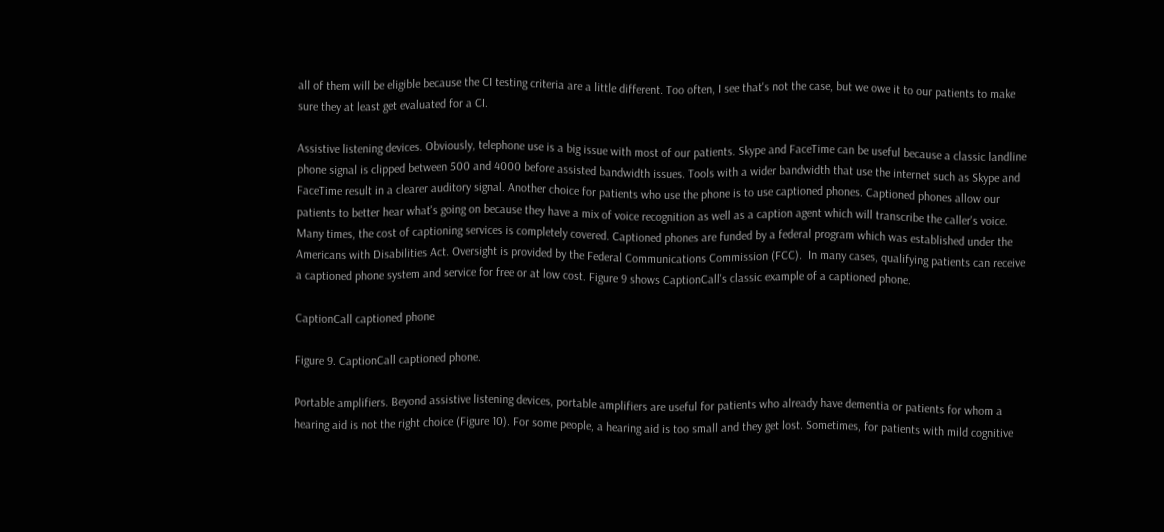all of them will be eligible because the CI testing criteria are a little different. Too often, I see that's not the case, but we owe it to our patients to make sure they at least get evaluated for a CI.

Assistive listening devices. Obviously, telephone use is a big issue with most of our patients. Skype and FaceTime can be useful because a classic landline phone signal is clipped between 500 and 4000 before assisted bandwidth issues. Tools with a wider bandwidth that use the internet such as Skype and FaceTime result in a clearer auditory signal. Another choice for patients who use the phone is to use captioned phones. Captioned phones allow our patients to better hear what's going on because they have a mix of voice recognition as well as a caption agent which will transcribe the caller's voice. Many times, the cost of captioning services is completely covered. Captioned phones are funded by a federal program which was established under the Americans with Disabilities Act. Oversight is provided by the Federal Communications Commission (FCC).  In many cases, qualifying patients can receive a captioned phone system and service for free or at low cost. Figure 9 shows CaptionCall's classic example of a captioned phone.

CaptionCall captioned phone

Figure 9. CaptionCall captioned phone.

Portable amplifiers. Beyond assistive listening devices, portable amplifiers are useful for patients who already have dementia or patients for whom a hearing aid is not the right choice (Figure 10). For some people, a hearing aid is too small and they get lost. Sometimes, for patients with mild cognitive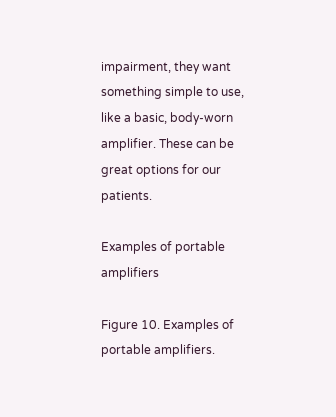impairment, they want something simple to use, like a basic, body-worn amplifier. These can be great options for our patients.

Examples of portable amplifiers

Figure 10. Examples of portable amplifiers.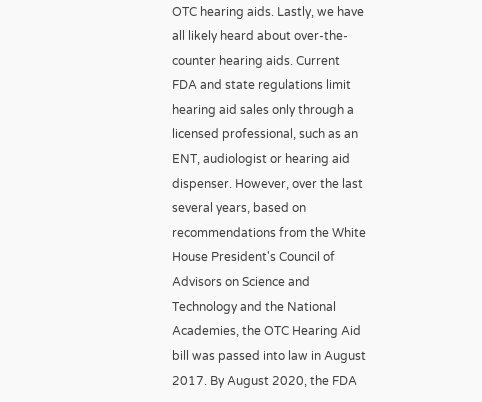OTC hearing aids. Lastly, we have all likely heard about over-the-counter hearing aids. Current FDA and state regulations limit hearing aid sales only through a licensed professional, such as an ENT, audiologist or hearing aid dispenser. However, over the last several years, based on recommendations from the White House President's Council of Advisors on Science and Technology and the National Academies, the OTC Hearing Aid bill was passed into law in August 2017. By August 2020, the FDA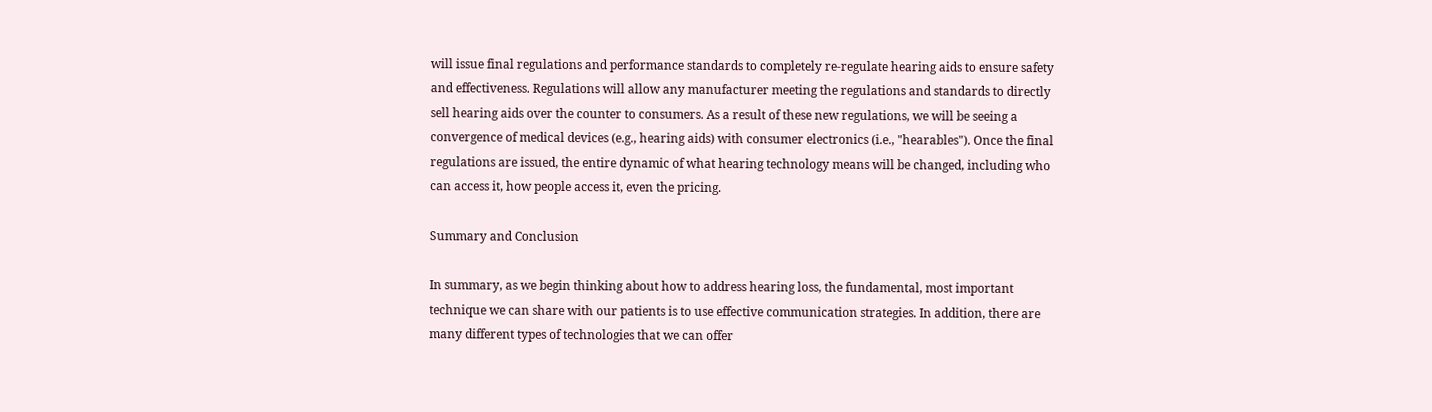will issue final regulations and performance standards to completely re-regulate hearing aids to ensure safety and effectiveness. Regulations will allow any manufacturer meeting the regulations and standards to directly sell hearing aids over the counter to consumers. As a result of these new regulations, we will be seeing a convergence of medical devices (e.g., hearing aids) with consumer electronics (i.e., "hearables"). Once the final regulations are issued, the entire dynamic of what hearing technology means will be changed, including who can access it, how people access it, even the pricing.

Summary and Conclusion

In summary, as we begin thinking about how to address hearing loss, the fundamental, most important technique we can share with our patients is to use effective communication strategies. In addition, there are many different types of technologies that we can offer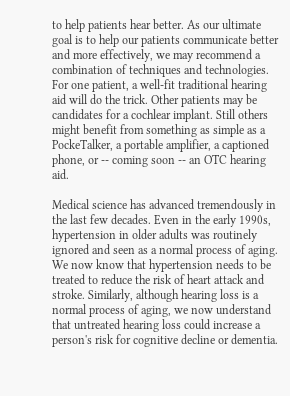to help patients hear better. As our ultimate goal is to help our patients communicate better and more effectively, we may recommend a combination of techniques and technologies. For one patient, a well-fit traditional hearing aid will do the trick. Other patients may be candidates for a cochlear implant. Still others might benefit from something as simple as a PockeTalker, a portable amplifier, a captioned phone, or -- coming soon -- an OTC hearing aid.

Medical science has advanced tremendously in the last few decades. Even in the early 1990s, hypertension in older adults was routinely ignored and seen as a normal process of aging. We now know that hypertension needs to be treated to reduce the risk of heart attack and stroke. Similarly, although hearing loss is a normal process of aging, we now understand that untreated hearing loss could increase a person's risk for cognitive decline or dementia.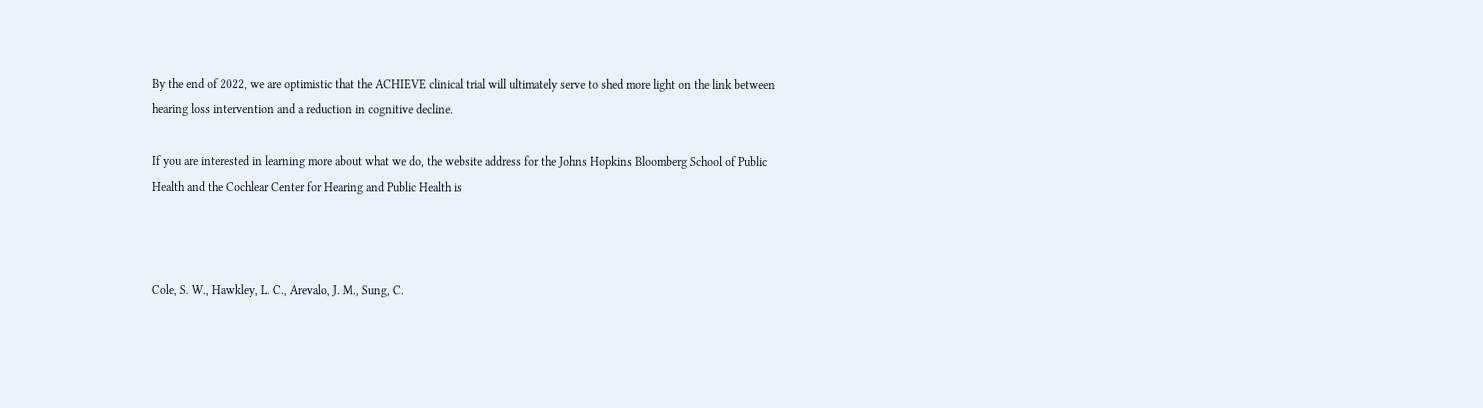By the end of 2022, we are optimistic that the ACHIEVE clinical trial will ultimately serve to shed more light on the link between hearing loss intervention and a reduction in cognitive decline.

If you are interested in learning more about what we do, the website address for the Johns Hopkins Bloomberg School of Public Health and the Cochlear Center for Hearing and Public Health is



Cole, S. W., Hawkley, L. C., Arevalo, J. M., Sung, C.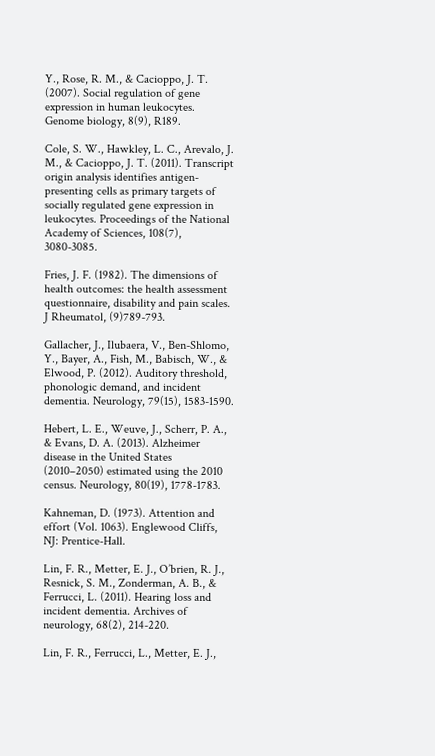Y., Rose, R. M., & Cacioppo, J. T. (2007). Social regulation of gene expression in human leukocytes. Genome biology, 8(9), R189.

Cole, S. W., Hawkley, L. C., Arevalo, J. M., & Cacioppo, J. T. (2011). Transcript origin analysis identifies antigen-presenting cells as primary targets of socially regulated gene expression in leukocytes. Proceedings of the National Academy of Sciences, 108(7), 3080-3085.

Fries, J. F. (1982). The dimensions of health outcomes: the health assessment questionnaire, disability and pain scales. J Rheumatol, (9)789-793.

Gallacher, J., Ilubaera, V., Ben-Shlomo, Y., Bayer, A., Fish, M., Babisch, W., & Elwood, P. (2012). Auditory threshold, phonologic demand, and incident dementia. Neurology, 79(15), 1583-1590.

Hebert, L. E., Weuve, J., Scherr, P. A., & Evans, D. A. (2013). Alzheimer disease in the United States (2010–2050) estimated using the 2010 census. Neurology, 80(19), 1778-1783.

Kahneman, D. (1973). Attention and effort (Vol. 1063). Englewood Cliffs, NJ: Prentice-Hall.

Lin, F. R., Metter, E. J., O’brien, R. J., Resnick, S. M., Zonderman, A. B., & Ferrucci, L. (2011). Hearing loss and incident dementia. Archives of neurology, 68(2), 214-220.

Lin, F. R., Ferrucci, L., Metter, E. J.,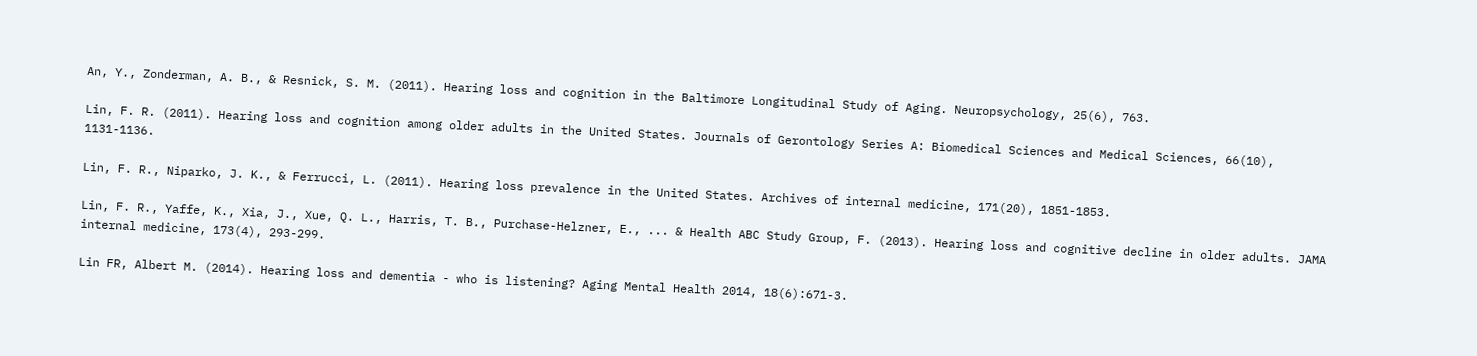An, Y., Zonderman, A. B., & Resnick, S. M. (2011). Hearing loss and cognition in the Baltimore Longitudinal Study of Aging. Neuropsychology, 25(6), 763.

Lin, F. R. (2011). Hearing loss and cognition among older adults in the United States. Journals of Gerontology Series A: Biomedical Sciences and Medical Sciences, 66(10), 1131-1136.

Lin, F. R., Niparko, J. K., & Ferrucci, L. (2011). Hearing loss prevalence in the United States. Archives of internal medicine, 171(20), 1851-1853.

Lin, F. R., Yaffe, K., Xia, J., Xue, Q. L., Harris, T. B., Purchase-Helzner, E., ... & Health ABC Study Group, F. (2013). Hearing loss and cognitive decline in older adults. JAMA internal medicine, 173(4), 293-299.

Lin FR, Albert M. (2014). Hearing loss and dementia - who is listening? Aging Mental Health 2014, 18(6):671-3.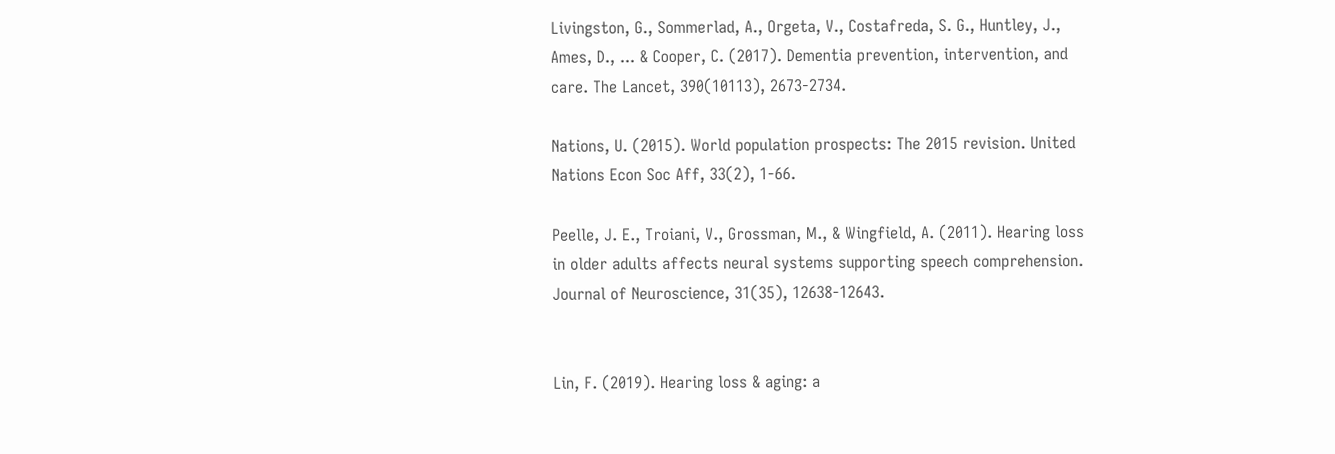Livingston, G., Sommerlad, A., Orgeta, V., Costafreda, S. G., Huntley, J., Ames, D., ... & Cooper, C. (2017). Dementia prevention, intervention, and care. The Lancet, 390(10113), 2673-2734.

Nations, U. (2015). World population prospects: The 2015 revision. United Nations Econ Soc Aff, 33(2), 1-66.

Peelle, J. E., Troiani, V., Grossman, M., & Wingfield, A. (2011). Hearing loss in older adults affects neural systems supporting speech comprehension. Journal of Neuroscience, 31(35), 12638-12643.


Lin, F. (2019). Hearing loss & aging: a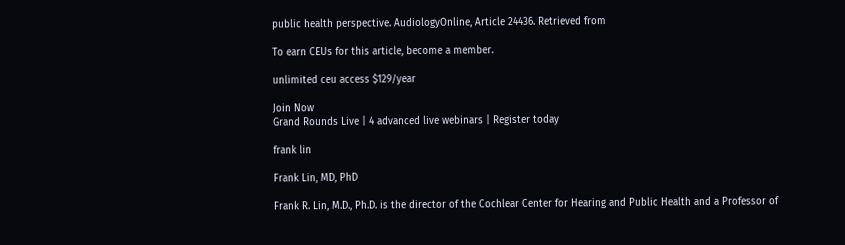public health perspective. AudiologyOnline, Article 24436. Retrieved from

To earn CEUs for this article, become a member.

unlimited ceu access $129/year

Join Now
Grand Rounds Live | 4 advanced live webinars | Register today

frank lin

Frank Lin, MD, PhD

Frank R. Lin, M.D., Ph.D. is the director of the Cochlear Center for Hearing and Public Health and a Professor of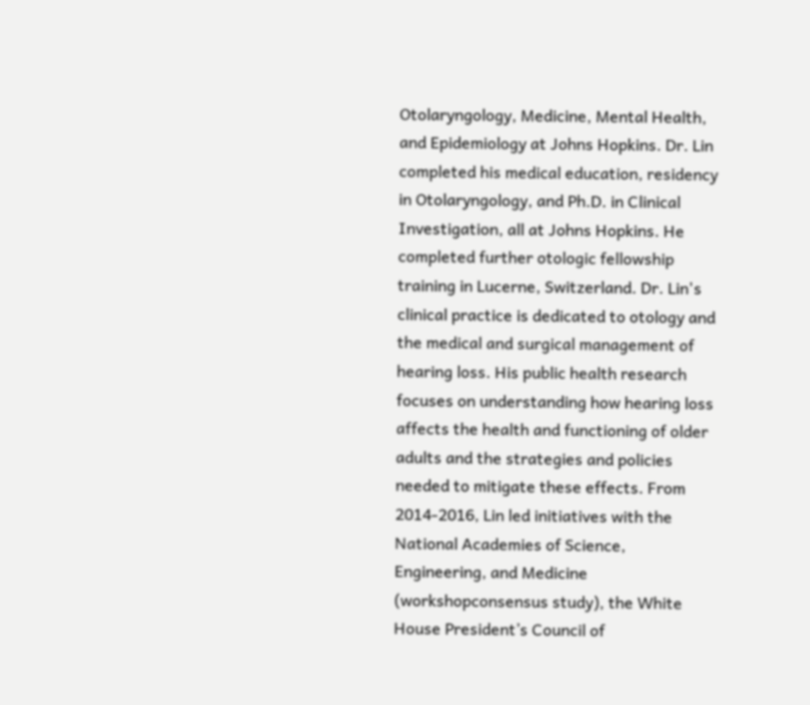Otolaryngology, Medicine, Mental Health, and Epidemiology at Johns Hopkins. Dr. Lin completed his medical education, residency in Otolaryngology, and Ph.D. in Clinical Investigation, all at Johns Hopkins. He completed further otologic fellowship training in Lucerne, Switzerland. Dr. Lin's clinical practice is dedicated to otology and the medical and surgical management of hearing loss. His public health research focuses on understanding how hearing loss affects the health and functioning of older adults and the strategies and policies needed to mitigate these effects. From 2014-2016, Lin led initiatives with the National Academies of Science, Engineering, and Medicine (workshopconsensus study), the White House President’s Council of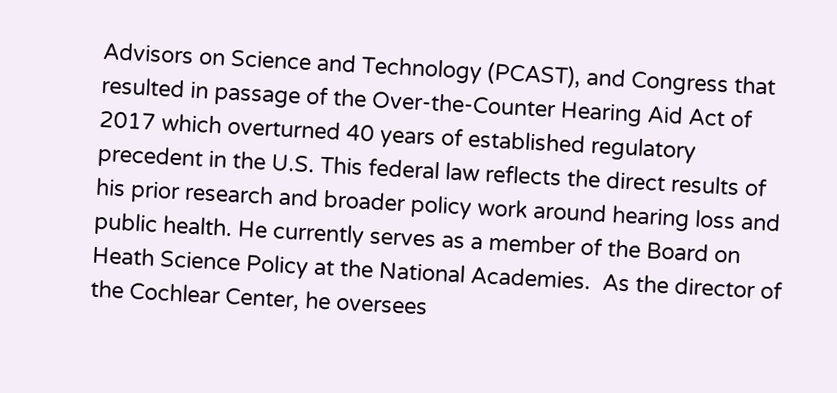Advisors on Science and Technology (PCAST), and Congress that resulted in passage of the Over-the-Counter Hearing Aid Act of 2017 which overturned 40 years of established regulatory precedent in the U.S. This federal law reflects the direct results of his prior research and broader policy work around hearing loss and public health. He currently serves as a member of the Board on Heath Science Policy at the National Academies.  As the director of the Cochlear Center, he oversees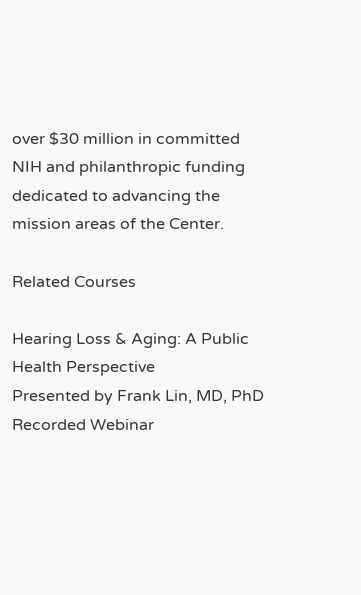over $30 million in committed NIH and philanthropic funding dedicated to advancing the mission areas of the Center.

Related Courses

Hearing Loss & Aging: A Public Health Perspective
Presented by Frank Lin, MD, PhD
Recorded Webinar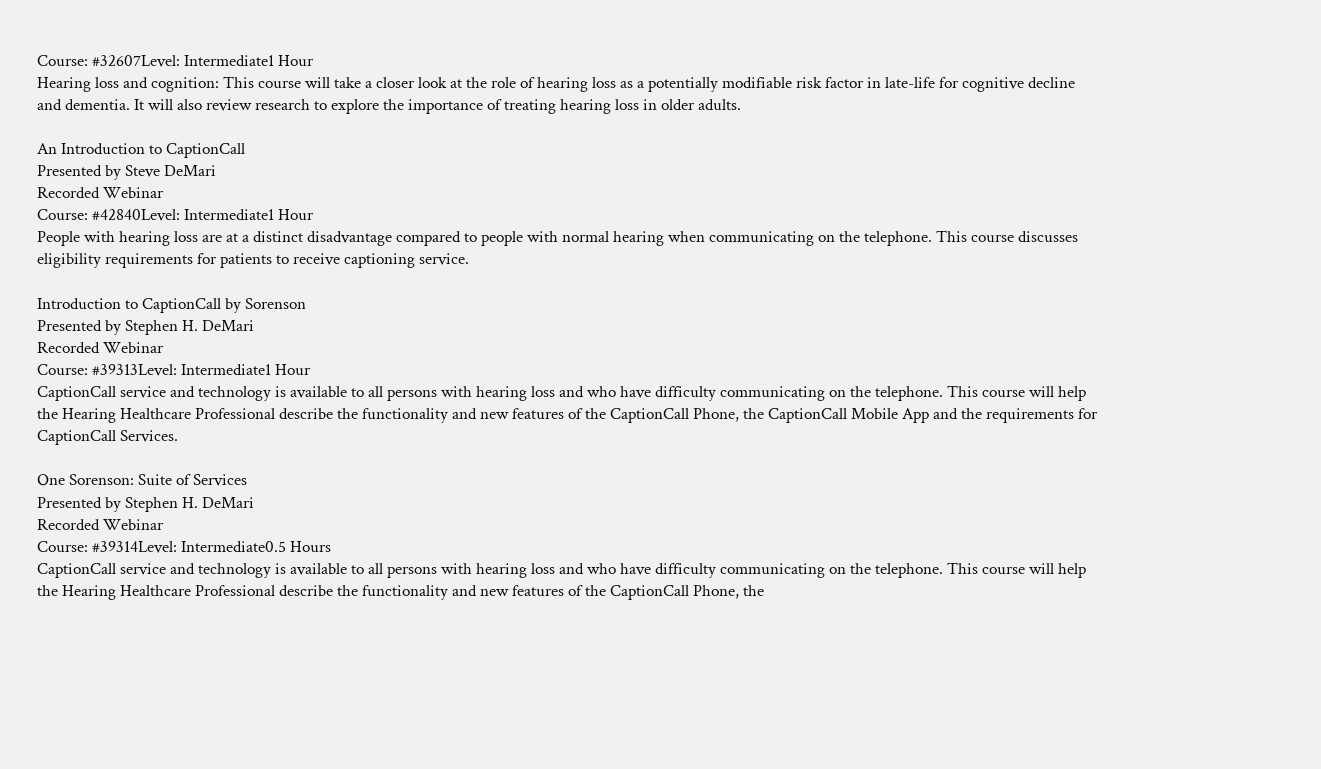Course: #32607Level: Intermediate1 Hour
Hearing loss and cognition: This course will take a closer look at the role of hearing loss as a potentially modifiable risk factor in late-life for cognitive decline and dementia. It will also review research to explore the importance of treating hearing loss in older adults.

An Introduction to CaptionCall
Presented by Steve DeMari
Recorded Webinar
Course: #42840Level: Intermediate1 Hour
People with hearing loss are at a distinct disadvantage compared to people with normal hearing when communicating on the telephone. This course discusses eligibility requirements for patients to receive captioning service.

Introduction to CaptionCall by Sorenson
Presented by Stephen H. DeMari
Recorded Webinar
Course: #39313Level: Intermediate1 Hour
CaptionCall service and technology is available to all persons with hearing loss and who have difficulty communicating on the telephone. This course will help the Hearing Healthcare Professional describe the functionality and new features of the CaptionCall Phone, the CaptionCall Mobile App and the requirements for CaptionCall Services.

One Sorenson: Suite of Services
Presented by Stephen H. DeMari
Recorded Webinar
Course: #39314Level: Intermediate0.5 Hours
CaptionCall service and technology is available to all persons with hearing loss and who have difficulty communicating on the telephone. This course will help the Hearing Healthcare Professional describe the functionality and new features of the CaptionCall Phone, the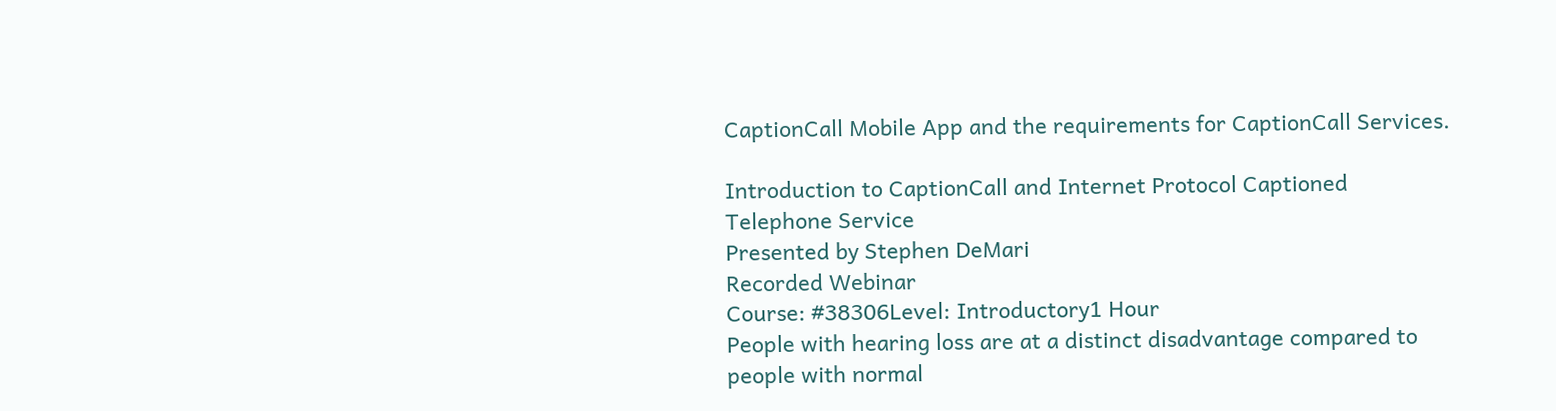CaptionCall Mobile App and the requirements for CaptionCall Services.

Introduction to CaptionCall and Internet Protocol Captioned Telephone Service
Presented by Stephen DeMari
Recorded Webinar
Course: #38306Level: Introductory1 Hour
People with hearing loss are at a distinct disadvantage compared to people with normal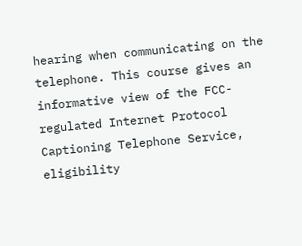hearing when communicating on the telephone. This course gives an informative view of the FCC-regulated Internet Protocol Captioning Telephone Service, eligibility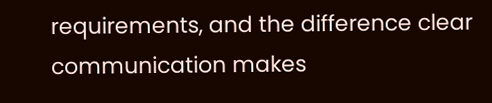requirements, and the difference clear communication makes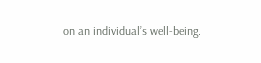on an individual’s well-being.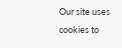Our site uses cookies to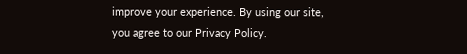improve your experience. By using our site, you agree to our Privacy Policy.